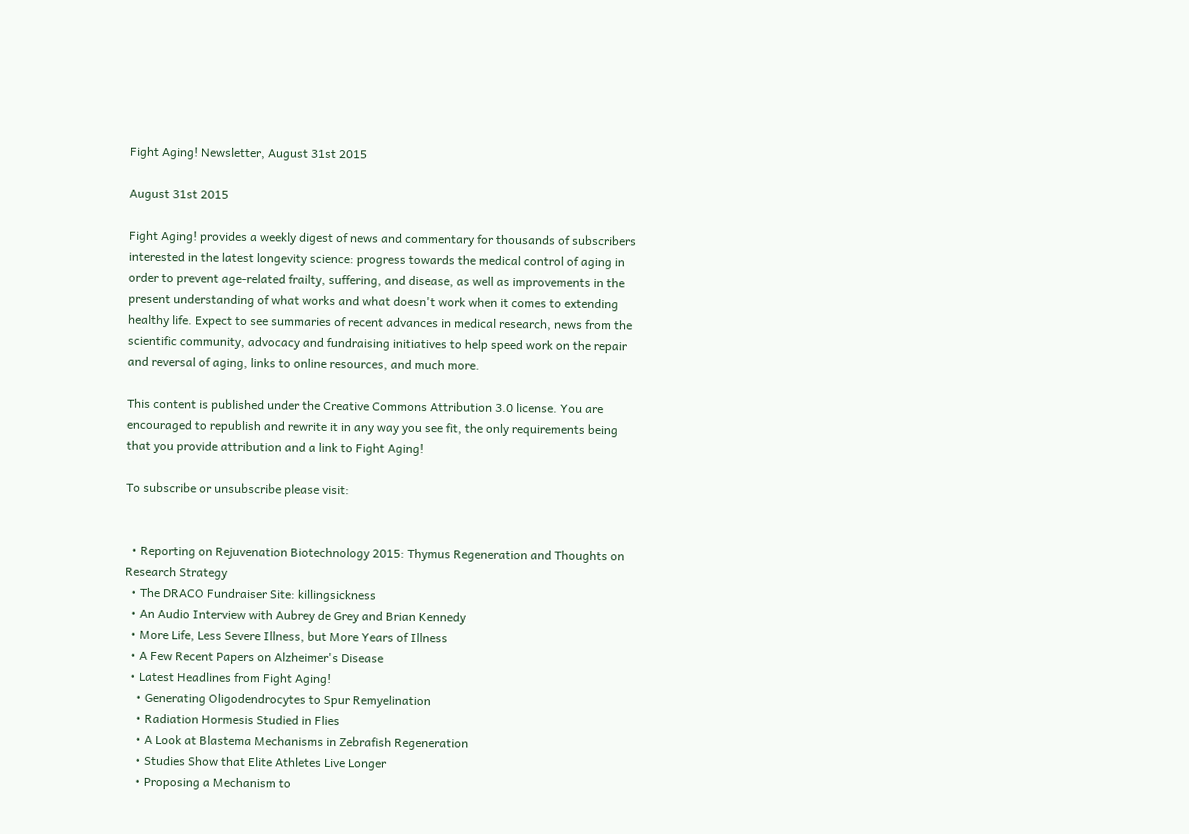Fight Aging! Newsletter, August 31st 2015

August 31st 2015

Fight Aging! provides a weekly digest of news and commentary for thousands of subscribers interested in the latest longevity science: progress towards the medical control of aging in order to prevent age-related frailty, suffering, and disease, as well as improvements in the present understanding of what works and what doesn't work when it comes to extending healthy life. Expect to see summaries of recent advances in medical research, news from the scientific community, advocacy and fundraising initiatives to help speed work on the repair and reversal of aging, links to online resources, and much more.

This content is published under the Creative Commons Attribution 3.0 license. You are encouraged to republish and rewrite it in any way you see fit, the only requirements being that you provide attribution and a link to Fight Aging!

To subscribe or unsubscribe please visit:


  • Reporting on Rejuvenation Biotechnology 2015: Thymus Regeneration and Thoughts on Research Strategy
  • The DRACO Fundraiser Site: killingsickness
  • An Audio Interview with Aubrey de Grey and Brian Kennedy
  • More Life, Less Severe Illness, but More Years of Illness
  • A Few Recent Papers on Alzheimer's Disease
  • Latest Headlines from Fight Aging!
    • Generating Oligodendrocytes to Spur Remyelination
    • Radiation Hormesis Studied in Flies
    • A Look at Blastema Mechanisms in Zebrafish Regeneration
    • Studies Show that Elite Athletes Live Longer
    • Proposing a Mechanism to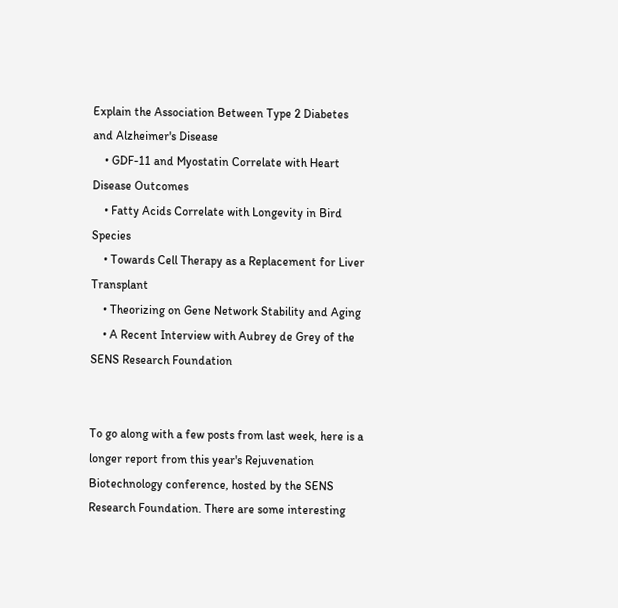Explain the Association Between Type 2 Diabetes and Alzheimer's Disease
    • GDF-11 and Myostatin Correlate with Heart Disease Outcomes
    • Fatty Acids Correlate with Longevity in Bird Species
    • Towards Cell Therapy as a Replacement for Liver Transplant
    • Theorizing on Gene Network Stability and Aging
    • A Recent Interview with Aubrey de Grey of the SENS Research Foundation


To go along with a few posts from last week, here is a longer report from this year's Rejuvenation Biotechnology conference, hosted by the SENS Research Foundation. There are some interesting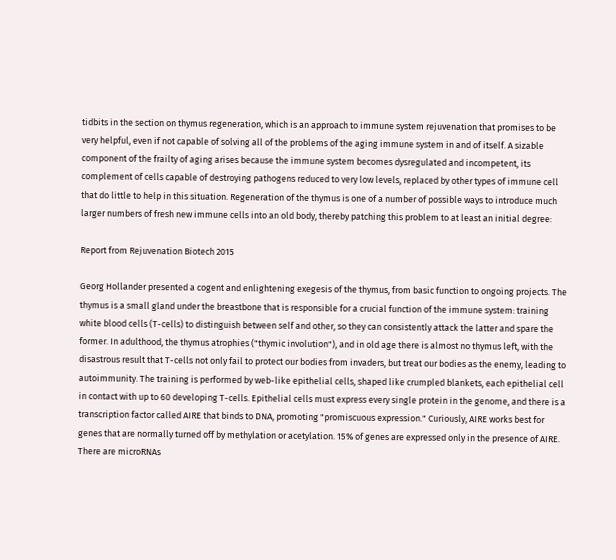tidbits in the section on thymus regeneration, which is an approach to immune system rejuvenation that promises to be very helpful, even if not capable of solving all of the problems of the aging immune system in and of itself. A sizable component of the frailty of aging arises because the immune system becomes dysregulated and incompetent, its complement of cells capable of destroying pathogens reduced to very low levels, replaced by other types of immune cell that do little to help in this situation. Regeneration of the thymus is one of a number of possible ways to introduce much larger numbers of fresh new immune cells into an old body, thereby patching this problem to at least an initial degree:

Report from Rejuvenation Biotech 2015

Georg Hollander presented a cogent and enlightening exegesis of the thymus, from basic function to ongoing projects. The thymus is a small gland under the breastbone that is responsible for a crucial function of the immune system: training white blood cells (T-cells) to distinguish between self and other, so they can consistently attack the latter and spare the former. In adulthood, the thymus atrophies ("thymic involution"), and in old age there is almost no thymus left, with the disastrous result that T-cells not only fail to protect our bodies from invaders, but treat our bodies as the enemy, leading to autoimmunity. The training is performed by web-like epithelial cells, shaped like crumpled blankets, each epithelial cell in contact with up to 60 developing T-cells. Epithelial cells must express every single protein in the genome, and there is a transcription factor called AIRE that binds to DNA, promoting "promiscuous expression." Curiously, AIRE works best for genes that are normally turned off by methylation or acetylation. 15% of genes are expressed only in the presence of AIRE. There are microRNAs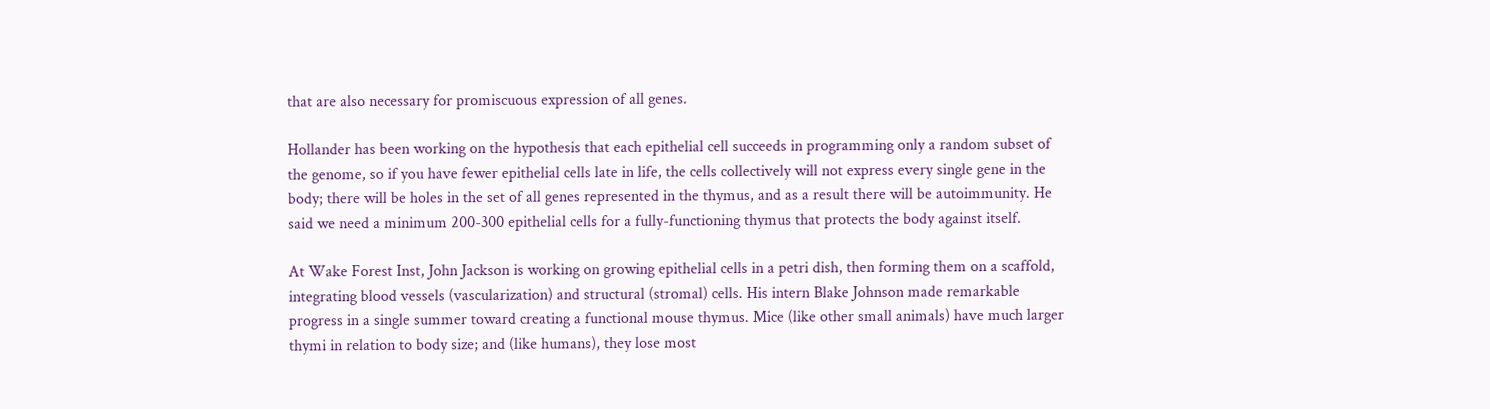that are also necessary for promiscuous expression of all genes.

Hollander has been working on the hypothesis that each epithelial cell succeeds in programming only a random subset of the genome, so if you have fewer epithelial cells late in life, the cells collectively will not express every single gene in the body; there will be holes in the set of all genes represented in the thymus, and as a result there will be autoimmunity. He said we need a minimum 200-300 epithelial cells for a fully-functioning thymus that protects the body against itself.

At Wake Forest Inst, John Jackson is working on growing epithelial cells in a petri dish, then forming them on a scaffold, integrating blood vessels (vascularization) and structural (stromal) cells. His intern Blake Johnson made remarkable progress in a single summer toward creating a functional mouse thymus. Mice (like other small animals) have much larger thymi in relation to body size; and (like humans), they lose most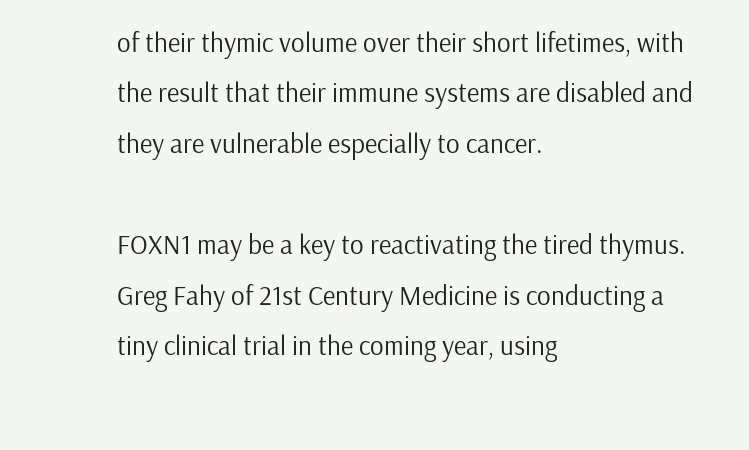of their thymic volume over their short lifetimes, with the result that their immune systems are disabled and they are vulnerable especially to cancer.

FOXN1 may be a key to reactivating the tired thymus. Greg Fahy of 21st Century Medicine is conducting a tiny clinical trial in the coming year, using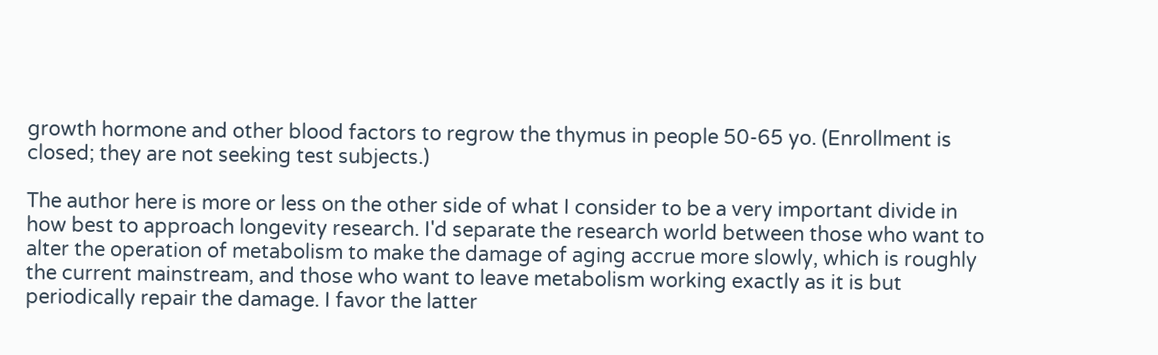growth hormone and other blood factors to regrow the thymus in people 50-65 yo. (Enrollment is closed; they are not seeking test subjects.)

The author here is more or less on the other side of what I consider to be a very important divide in how best to approach longevity research. I'd separate the research world between those who want to alter the operation of metabolism to make the damage of aging accrue more slowly, which is roughly the current mainstream, and those who want to leave metabolism working exactly as it is but periodically repair the damage. I favor the latter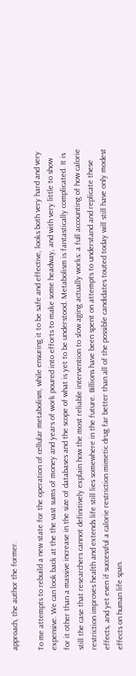approach, the author the former.

To me attempts to rebuild a new state for the operation of cellular metabolism, while ensuring it to be safe and effective, looks both very hard and very expensive. We can look back at the the vast sums of money and years of work poured into efforts to make some headway, and with very little to show for it other than a massive increase in the size of databases and the scope of what is yet to be understood. Metabolism is fantastically complicated. It is still the case that researchers cannot definitively explain how the most reliable intervention to slow aging actually works: a full accounting of how calorie restriction improves health and extends life still lies somewhere in the future. Billions have been spent on attempts to understand and replicate these effects, and yet even if successful a calorie restriction mimetic drug far better than all of the possible candidates touted today will still have only modest effects on human life span.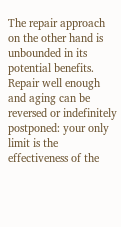The repair approach on the other hand is unbounded in its potential benefits. Repair well enough and aging can be reversed or indefinitely postponed: your only limit is the effectiveness of the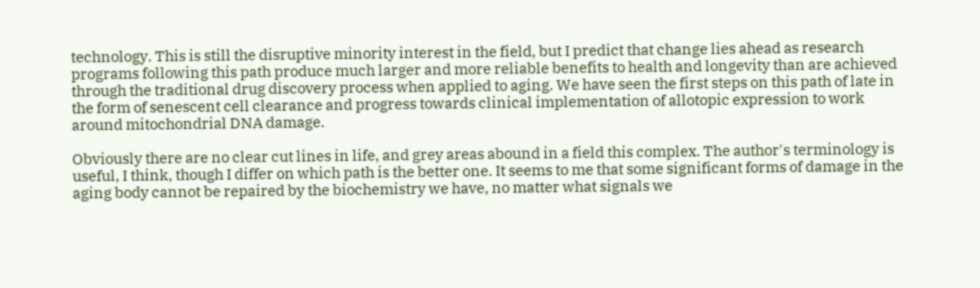technology. This is still the disruptive minority interest in the field, but I predict that change lies ahead as research programs following this path produce much larger and more reliable benefits to health and longevity than are achieved through the traditional drug discovery process when applied to aging. We have seen the first steps on this path of late in the form of senescent cell clearance and progress towards clinical implementation of allotopic expression to work around mitochondrial DNA damage.

Obviously there are no clear cut lines in life, and grey areas abound in a field this complex. The author's terminology is useful, I think, though I differ on which path is the better one. It seems to me that some significant forms of damage in the aging body cannot be repaired by the biochemistry we have, no matter what signals we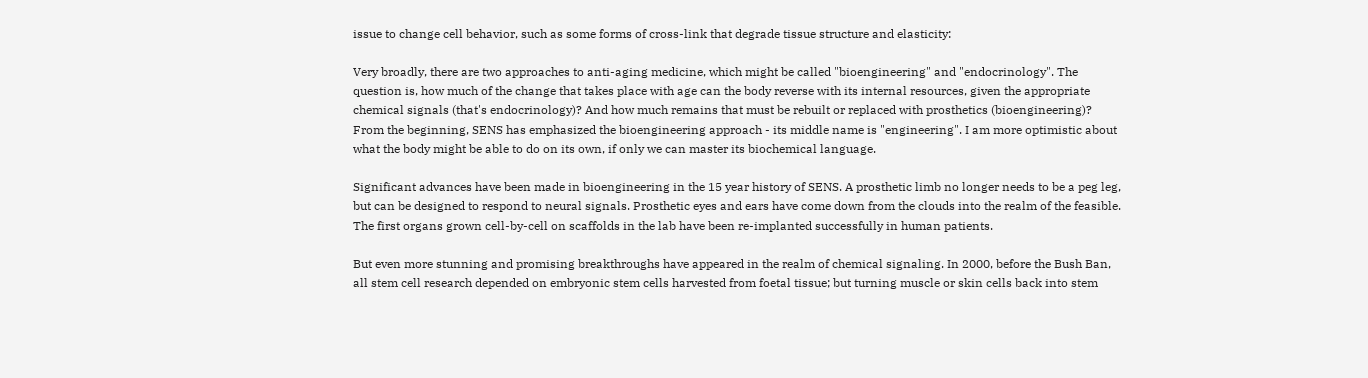issue to change cell behavior, such as some forms of cross-link that degrade tissue structure and elasticity:

Very broadly, there are two approaches to anti-aging medicine, which might be called "bioengineering" and "endocrinology". The question is, how much of the change that takes place with age can the body reverse with its internal resources, given the appropriate chemical signals (that's endocrinology)? And how much remains that must be rebuilt or replaced with prosthetics (bioengineering)? From the beginning, SENS has emphasized the bioengineering approach - its middle name is "engineering". I am more optimistic about what the body might be able to do on its own, if only we can master its biochemical language.

Significant advances have been made in bioengineering in the 15 year history of SENS. A prosthetic limb no longer needs to be a peg leg, but can be designed to respond to neural signals. Prosthetic eyes and ears have come down from the clouds into the realm of the feasible. The first organs grown cell-by-cell on scaffolds in the lab have been re-implanted successfully in human patients.

But even more stunning and promising breakthroughs have appeared in the realm of chemical signaling. In 2000, before the Bush Ban, all stem cell research depended on embryonic stem cells harvested from foetal tissue; but turning muscle or skin cells back into stem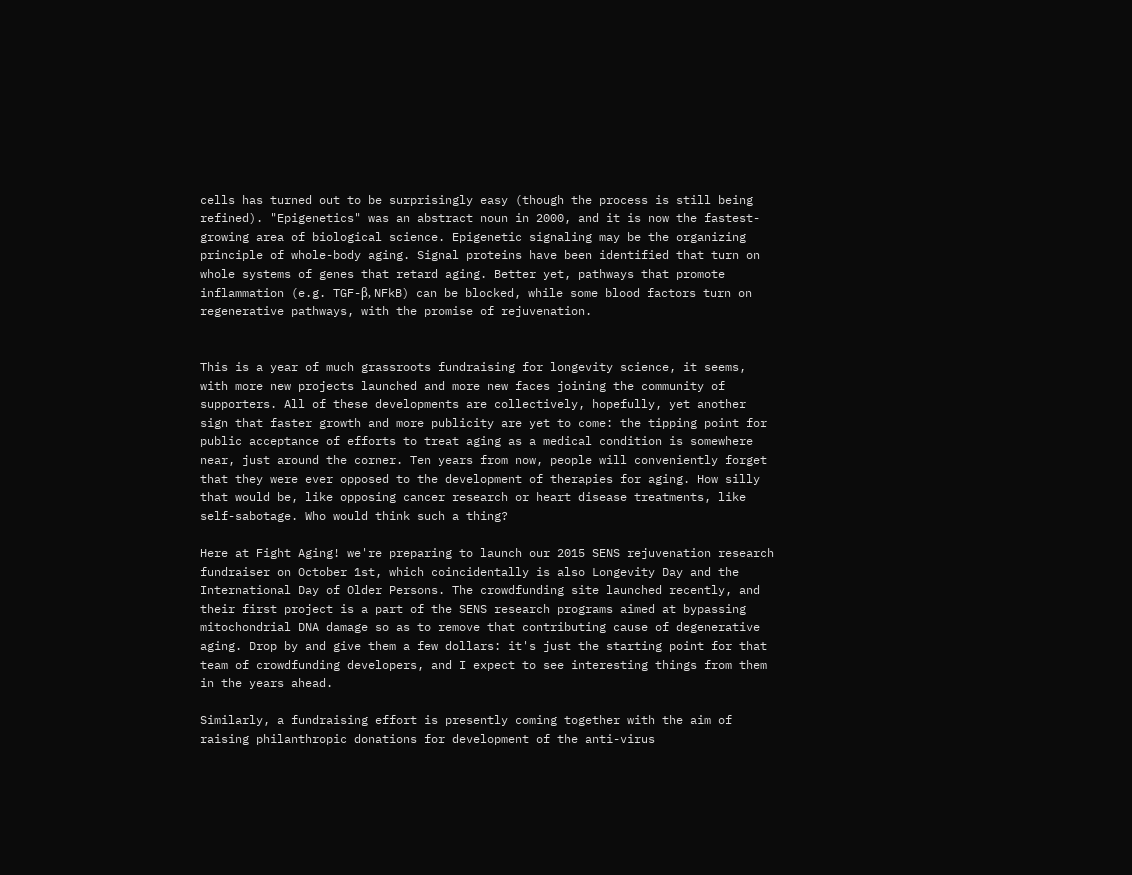cells has turned out to be surprisingly easy (though the process is still being refined). "Epigenetics" was an abstract noun in 2000, and it is now the fastest-growing area of biological science. Epigenetic signaling may be the organizing principle of whole-body aging. Signal proteins have been identified that turn on whole systems of genes that retard aging. Better yet, pathways that promote inflammation (e.g. TGF-β, NFkB) can be blocked, while some blood factors turn on regenerative pathways, with the promise of rejuvenation.


This is a year of much grassroots fundraising for longevity science, it seems, with more new projects launched and more new faces joining the community of supporters. All of these developments are collectively, hopefully, yet another sign that faster growth and more publicity are yet to come: the tipping point for public acceptance of efforts to treat aging as a medical condition is somewhere near, just around the corner. Ten years from now, people will conveniently forget that they were ever opposed to the development of therapies for aging. How silly that would be, like opposing cancer research or heart disease treatments, like self-sabotage. Who would think such a thing?

Here at Fight Aging! we're preparing to launch our 2015 SENS rejuvenation research fundraiser on October 1st, which coincidentally is also Longevity Day and the International Day of Older Persons. The crowdfunding site launched recently, and their first project is a part of the SENS research programs aimed at bypassing mitochondrial DNA damage so as to remove that contributing cause of degenerative aging. Drop by and give them a few dollars: it's just the starting point for that team of crowdfunding developers, and I expect to see interesting things from them in the years ahead.

Similarly, a fundraising effort is presently coming together with the aim of raising philanthropic donations for development of the anti-virus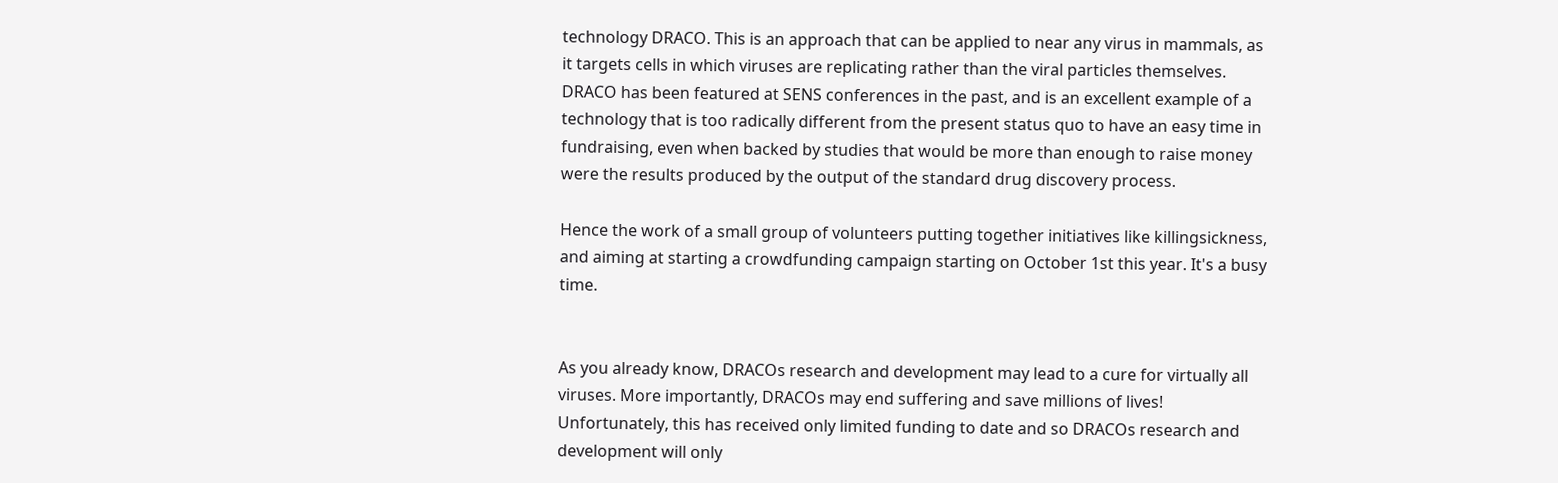technology DRACO. This is an approach that can be applied to near any virus in mammals, as it targets cells in which viruses are replicating rather than the viral particles themselves. DRACO has been featured at SENS conferences in the past, and is an excellent example of a technology that is too radically different from the present status quo to have an easy time in fundraising, even when backed by studies that would be more than enough to raise money were the results produced by the output of the standard drug discovery process.

Hence the work of a small group of volunteers putting together initiatives like killingsickness, and aiming at starting a crowdfunding campaign starting on October 1st this year. It's a busy time.


As you already know, DRACOs research and development may lead to a cure for virtually all viruses. More importantly, DRACOs may end suffering and save millions of lives! Unfortunately, this has received only limited funding to date and so DRACOs research and development will only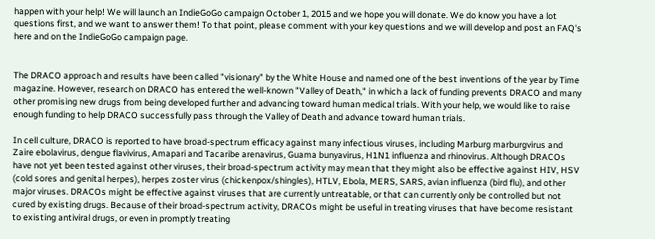happen with your help! We will launch an IndieGoGo campaign October 1, 2015 and we hope you will donate. We do know you have a lot questions first, and we want to answer them! To that point, please comment with your key questions and we will develop and post an FAQ's here and on the IndieGoGo campaign page.


The DRACO approach and results have been called "visionary" by the White House and named one of the best inventions of the year by Time magazine. However, research on DRACO has entered the well-known "Valley of Death," in which a lack of funding prevents DRACO and many other promising new drugs from being developed further and advancing toward human medical trials. With your help, we would like to raise enough funding to help DRACO successfully pass through the Valley of Death and advance toward human trials.

In cell culture, DRACO is reported to have broad-spectrum efficacy against many infectious viruses, including Marburg marburgvirus and Zaire ebolavirus, dengue flavivirus, Amapari and Tacaribe arenavirus, Guama bunyavirus, H1N1 influenza and rhinovirus. Although DRACOs have not yet been tested against other viruses, their broad-spectrum activity may mean that they might also be effective against HIV, HSV (cold sores and genital herpes), herpes zoster virus (chickenpox/shingles), HTLV, Ebola, MERS, SARS, avian influenza (bird flu), and other major viruses. DRACOs might be effective against viruses that are currently untreatable, or that can currently only be controlled but not cured by existing drugs. Because of their broad-spectrum activity, DRACOs might be useful in treating viruses that have become resistant to existing antiviral drugs, or even in promptly treating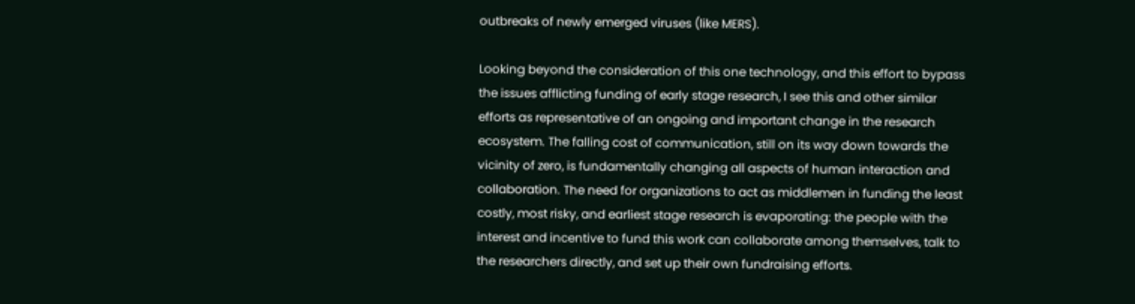outbreaks of newly emerged viruses (like MERS).

Looking beyond the consideration of this one technology, and this effort to bypass the issues afflicting funding of early stage research, I see this and other similar efforts as representative of an ongoing and important change in the research ecosystem. The falling cost of communication, still on its way down towards the vicinity of zero, is fundamentally changing all aspects of human interaction and collaboration. The need for organizations to act as middlemen in funding the least costly, most risky, and earliest stage research is evaporating: the people with the interest and incentive to fund this work can collaborate among themselves, talk to the researchers directly, and set up their own fundraising efforts.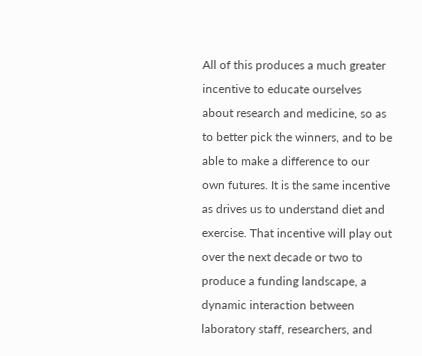All of this produces a much greater incentive to educate ourselves about research and medicine, so as to better pick the winners, and to be able to make a difference to our own futures. It is the same incentive as drives us to understand diet and exercise. That incentive will play out over the next decade or two to produce a funding landscape, a dynamic interaction between laboratory staff, researchers, and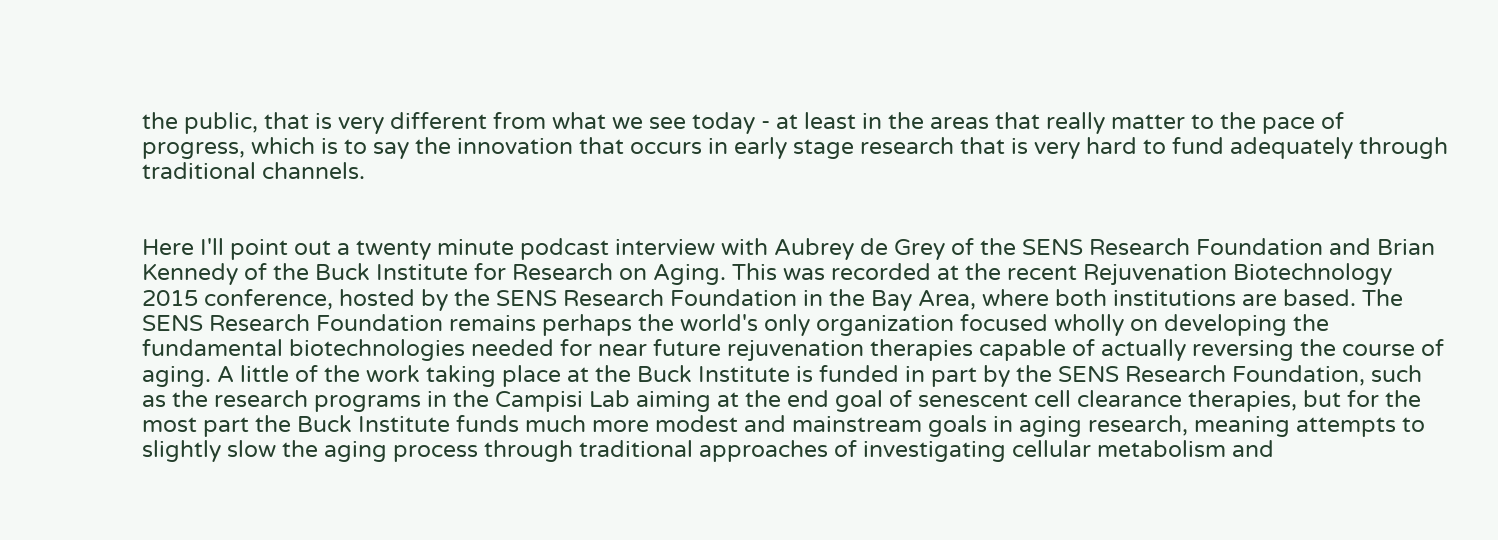the public, that is very different from what we see today - at least in the areas that really matter to the pace of progress, which is to say the innovation that occurs in early stage research that is very hard to fund adequately through traditional channels.


Here I'll point out a twenty minute podcast interview with Aubrey de Grey of the SENS Research Foundation and Brian Kennedy of the Buck Institute for Research on Aging. This was recorded at the recent Rejuvenation Biotechnology 2015 conference, hosted by the SENS Research Foundation in the Bay Area, where both institutions are based. The SENS Research Foundation remains perhaps the world's only organization focused wholly on developing the fundamental biotechnologies needed for near future rejuvenation therapies capable of actually reversing the course of aging. A little of the work taking place at the Buck Institute is funded in part by the SENS Research Foundation, such as the research programs in the Campisi Lab aiming at the end goal of senescent cell clearance therapies, but for the most part the Buck Institute funds much more modest and mainstream goals in aging research, meaning attempts to slightly slow the aging process through traditional approaches of investigating cellular metabolism and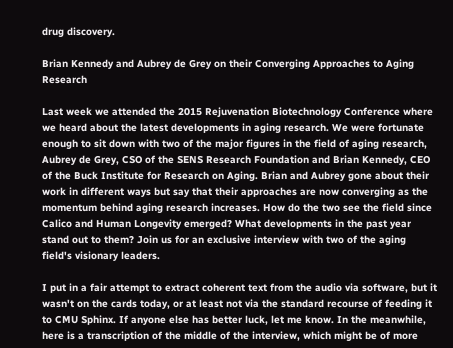drug discovery.

Brian Kennedy and Aubrey de Grey on their Converging Approaches to Aging Research

Last week we attended the 2015 Rejuvenation Biotechnology Conference where we heard about the latest developments in aging research. We were fortunate enough to sit down with two of the major figures in the field of aging research, Aubrey de Grey, CSO of the SENS Research Foundation and Brian Kennedy, CEO of the Buck Institute for Research on Aging. Brian and Aubrey gone about their work in different ways but say that their approaches are now converging as the momentum behind aging research increases. How do the two see the field since Calico and Human Longevity emerged? What developments in the past year stand out to them? Join us for an exclusive interview with two of the aging field's visionary leaders.

I put in a fair attempt to extract coherent text from the audio via software, but it wasn't on the cards today, or at least not via the standard recourse of feeding it to CMU Sphinx. If anyone else has better luck, let me know. In the meanwhile, here is a transcription of the middle of the interview, which might be of more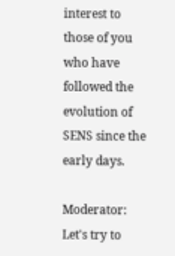interest to those of you who have followed the evolution of SENS since the early days.

Moderator: Let's try to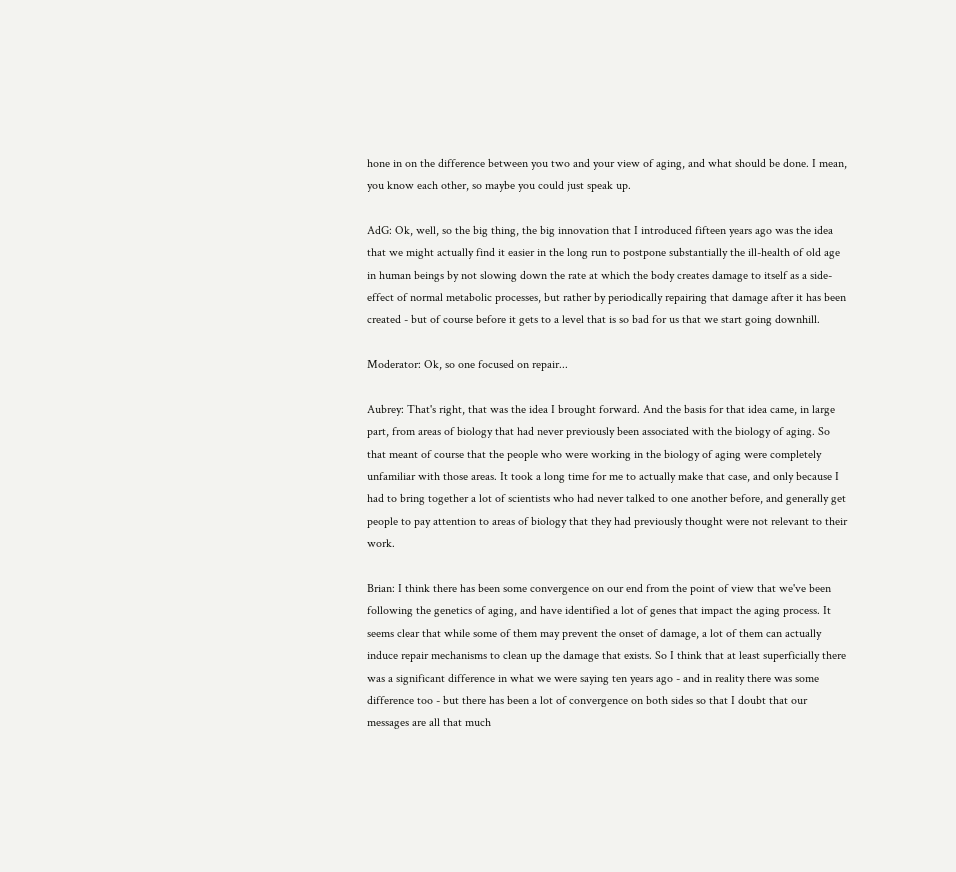hone in on the difference between you two and your view of aging, and what should be done. I mean, you know each other, so maybe you could just speak up.

AdG: Ok, well, so the big thing, the big innovation that I introduced fifteen years ago was the idea that we might actually find it easier in the long run to postpone substantially the ill-health of old age in human beings by not slowing down the rate at which the body creates damage to itself as a side-effect of normal metabolic processes, but rather by periodically repairing that damage after it has been created - but of course before it gets to a level that is so bad for us that we start going downhill.

Moderator: Ok, so one focused on repair...

Aubrey: That's right, that was the idea I brought forward. And the basis for that idea came, in large part, from areas of biology that had never previously been associated with the biology of aging. So that meant of course that the people who were working in the biology of aging were completely unfamiliar with those areas. It took a long time for me to actually make that case, and only because I had to bring together a lot of scientists who had never talked to one another before, and generally get people to pay attention to areas of biology that they had previously thought were not relevant to their work.

Brian: I think there has been some convergence on our end from the point of view that we've been following the genetics of aging, and have identified a lot of genes that impact the aging process. It seems clear that while some of them may prevent the onset of damage, a lot of them can actually induce repair mechanisms to clean up the damage that exists. So I think that at least superficially there was a significant difference in what we were saying ten years ago - and in reality there was some difference too - but there has been a lot of convergence on both sides so that I doubt that our messages are all that much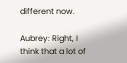different now.

Aubrey: Right, I think that a lot of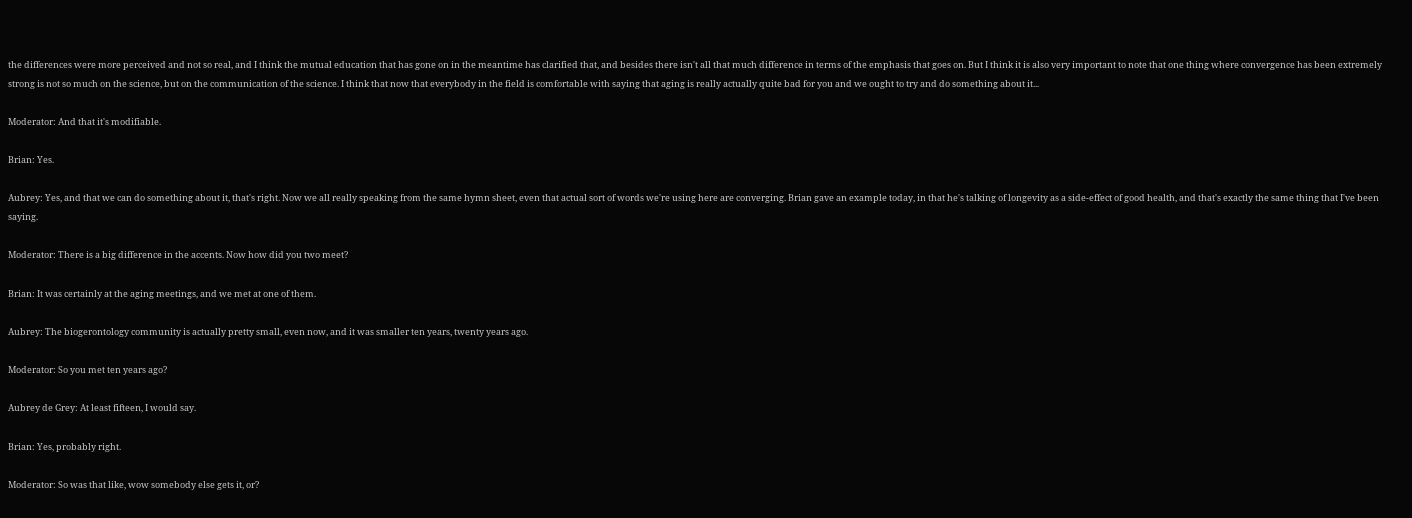the differences were more perceived and not so real, and I think the mutual education that has gone on in the meantime has clarified that, and besides there isn't all that much difference in terms of the emphasis that goes on. But I think it is also very important to note that one thing where convergence has been extremely strong is not so much on the science, but on the communication of the science. I think that now that everybody in the field is comfortable with saying that aging is really actually quite bad for you and we ought to try and do something about it...

Moderator: And that it's modifiable.

Brian: Yes.

Aubrey: Yes, and that we can do something about it, that's right. Now we all really speaking from the same hymn sheet, even that actual sort of words we're using here are converging. Brian gave an example today, in that he's talking of longevity as a side-effect of good health, and that's exactly the same thing that I've been saying.

Moderator: There is a big difference in the accents. Now how did you two meet?

Brian: It was certainly at the aging meetings, and we met at one of them.

Aubrey: The biogerontology community is actually pretty small, even now, and it was smaller ten years, twenty years ago.

Moderator: So you met ten years ago?

Aubrey de Grey: At least fifteen, I would say.

Brian: Yes, probably right.

Moderator: So was that like, wow somebody else gets it, or?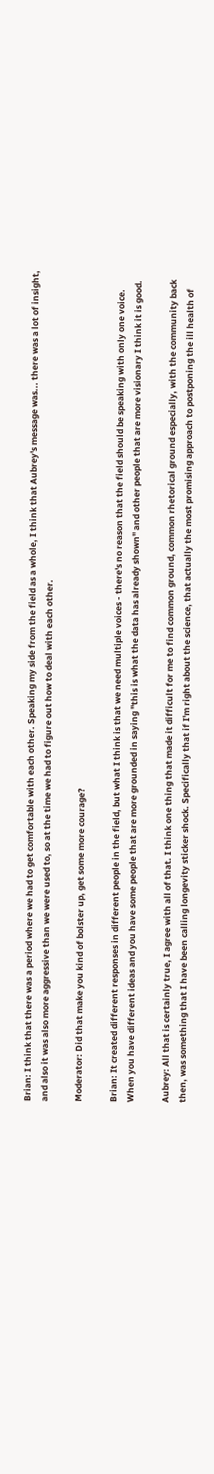Brian: I think that there was a period where we had to get comfortable with each other. Speaking my side from the field as a whole, I think that Aubrey's message was... there was a lot of insight, and also it was also more aggressive than we were used to, so at the time we had to figure out how to deal with each other.

Moderator: Did that make you kind of bolster up, get some more courage?

Brian: It created different responses in different people in the field, but what I think is that we need multiple voices - there's no reason that the field should be speaking with only one voice. When you have different ideas and you have some people that are more grounded in saying "this is what the data has already shown" and other people that are more visionary I think it is good.

Aubrey: All that is certainly true, I agree with all of that. I think one thing that made it difficult for me to find common ground, common rhetorical ground especially, with the community back then, was something that I have been calling longevity sticker shock. Specifically that if I'm right about the science, that actually the most promising approach to postponing the ill health of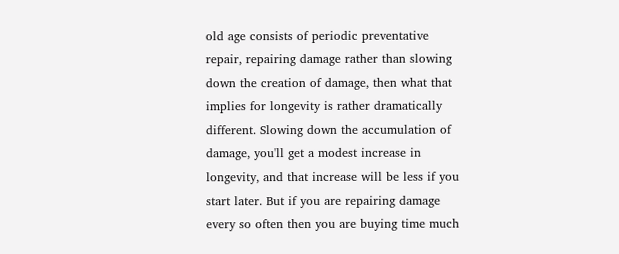old age consists of periodic preventative repair, repairing damage rather than slowing down the creation of damage, then what that implies for longevity is rather dramatically different. Slowing down the accumulation of damage, you'll get a modest increase in longevity, and that increase will be less if you start later. But if you are repairing damage every so often then you are buying time much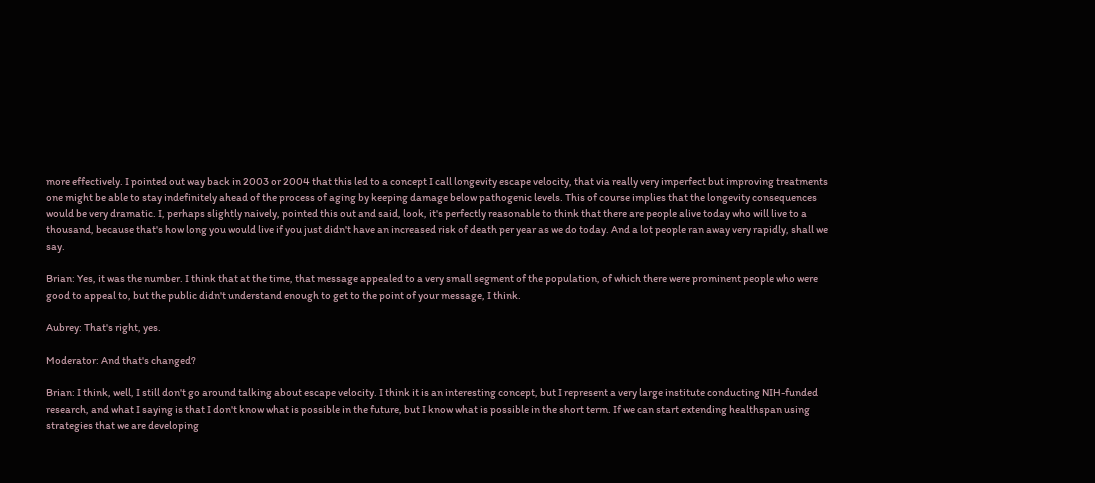more effectively. I pointed out way back in 2003 or 2004 that this led to a concept I call longevity escape velocity, that via really very imperfect but improving treatments one might be able to stay indefinitely ahead of the process of aging by keeping damage below pathogenic levels. This of course implies that the longevity consequences would be very dramatic. I, perhaps slightly naively, pointed this out and said, look, it's perfectly reasonable to think that there are people alive today who will live to a thousand, because that's how long you would live if you just didn't have an increased risk of death per year as we do today. And a lot people ran away very rapidly, shall we say.

Brian: Yes, it was the number. I think that at the time, that message appealed to a very small segment of the population, of which there were prominent people who were good to appeal to, but the public didn't understand enough to get to the point of your message, I think.

Aubrey: That's right, yes.

Moderator: And that's changed?

Brian: I think, well, I still don't go around talking about escape velocity. I think it is an interesting concept, but I represent a very large institute conducting NIH-funded research, and what I saying is that I don't know what is possible in the future, but I know what is possible in the short term. If we can start extending healthspan using strategies that we are developing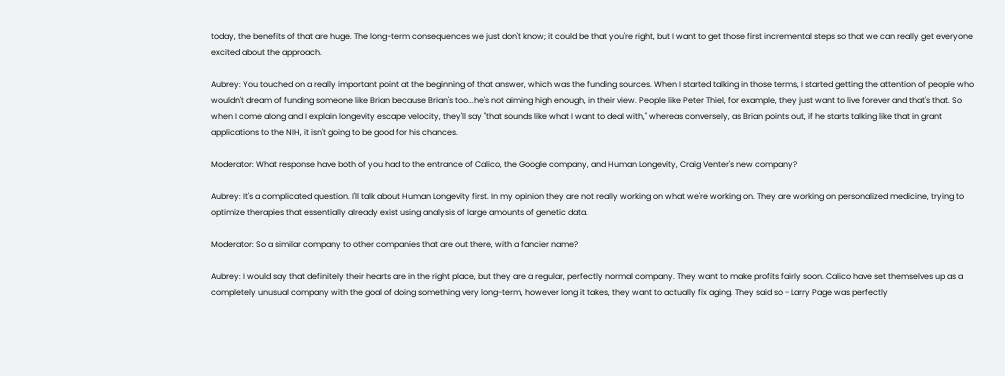today, the benefits of that are huge. The long-term consequences we just don't know; it could be that you're right, but I want to get those first incremental steps so that we can really get everyone excited about the approach.

Aubrey: You touched on a really important point at the beginning of that answer, which was the funding sources. When I started talking in those terms, I started getting the attention of people who wouldn't dream of funding someone like Brian because Brian's too...he's not aiming high enough, in their view. People like Peter Thiel, for example, they just want to live forever and that's that. So when I come along and I explain longevity escape velocity, they'll say "that sounds like what I want to deal with," whereas conversely, as Brian points out, if he starts talking like that in grant applications to the NIH, it isn't going to be good for his chances.

Moderator: What response have both of you had to the entrance of Calico, the Google company, and Human Longevity, Craig Venter's new company?

Aubrey: It's a complicated question. I'll talk about Human Longevity first. In my opinion they are not really working on what we're working on. They are working on personalized medicine, trying to optimize therapies that essentially already exist using analysis of large amounts of genetic data.

Moderator: So a similar company to other companies that are out there, with a fancier name?

Aubrey: I would say that definitely their hearts are in the right place, but they are a regular, perfectly normal company. They want to make profits fairly soon. Calico have set themselves up as a completely unusual company with the goal of doing something very long-term, however long it takes, they want to actually fix aging. They said so - Larry Page was perfectly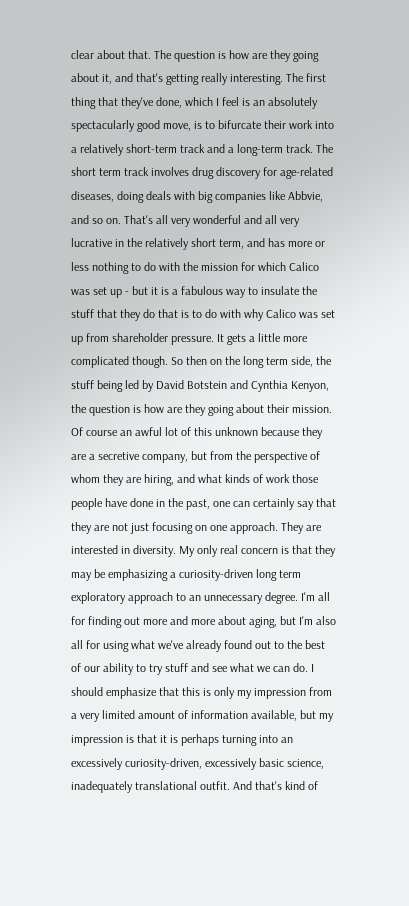clear about that. The question is how are they going about it, and that's getting really interesting. The first thing that they've done, which I feel is an absolutely spectacularly good move, is to bifurcate their work into a relatively short-term track and a long-term track. The short term track involves drug discovery for age-related diseases, doing deals with big companies like Abbvie, and so on. That's all very wonderful and all very lucrative in the relatively short term, and has more or less nothing to do with the mission for which Calico was set up - but it is a fabulous way to insulate the stuff that they do that is to do with why Calico was set up from shareholder pressure. It gets a little more complicated though. So then on the long term side, the stuff being led by David Botstein and Cynthia Kenyon, the question is how are they going about their mission. Of course an awful lot of this unknown because they are a secretive company, but from the perspective of whom they are hiring, and what kinds of work those people have done in the past, one can certainly say that they are not just focusing on one approach. They are interested in diversity. My only real concern is that they may be emphasizing a curiosity-driven long term exploratory approach to an unnecessary degree. I'm all for finding out more and more about aging, but I'm also all for using what we've already found out to the best of our ability to try stuff and see what we can do. I should emphasize that this is only my impression from a very limited amount of information available, but my impression is that it is perhaps turning into an excessively curiosity-driven, excessively basic science, inadequately translational outfit. And that's kind of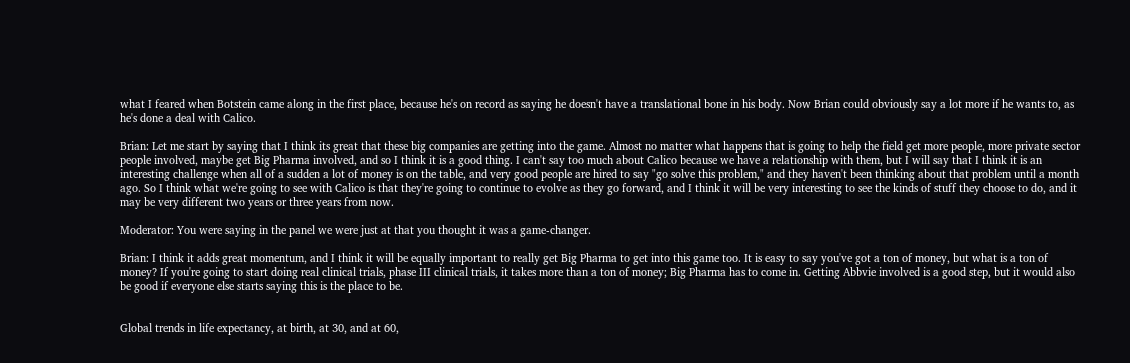what I feared when Botstein came along in the first place, because he's on record as saying he doesn't have a translational bone in his body. Now Brian could obviously say a lot more if he wants to, as he's done a deal with Calico.

Brian: Let me start by saying that I think its great that these big companies are getting into the game. Almost no matter what happens that is going to help the field get more people, more private sector people involved, maybe get Big Pharma involved, and so I think it is a good thing. I can't say too much about Calico because we have a relationship with them, but I will say that I think it is an interesting challenge when all of a sudden a lot of money is on the table, and very good people are hired to say "go solve this problem," and they haven't been thinking about that problem until a month ago. So I think what we're going to see with Calico is that they're going to continue to evolve as they go forward, and I think it will be very interesting to see the kinds of stuff they choose to do, and it may be very different two years or three years from now.

Moderator: You were saying in the panel we were just at that you thought it was a game-changer.

Brian: I think it adds great momentum, and I think it will be equally important to really get Big Pharma to get into this game too. It is easy to say you've got a ton of money, but what is a ton of money? If you're going to start doing real clinical trials, phase III clinical trials, it takes more than a ton of money; Big Pharma has to come in. Getting Abbvie involved is a good step, but it would also be good if everyone else starts saying this is the place to be.


Global trends in life expectancy, at birth, at 30, and at 60,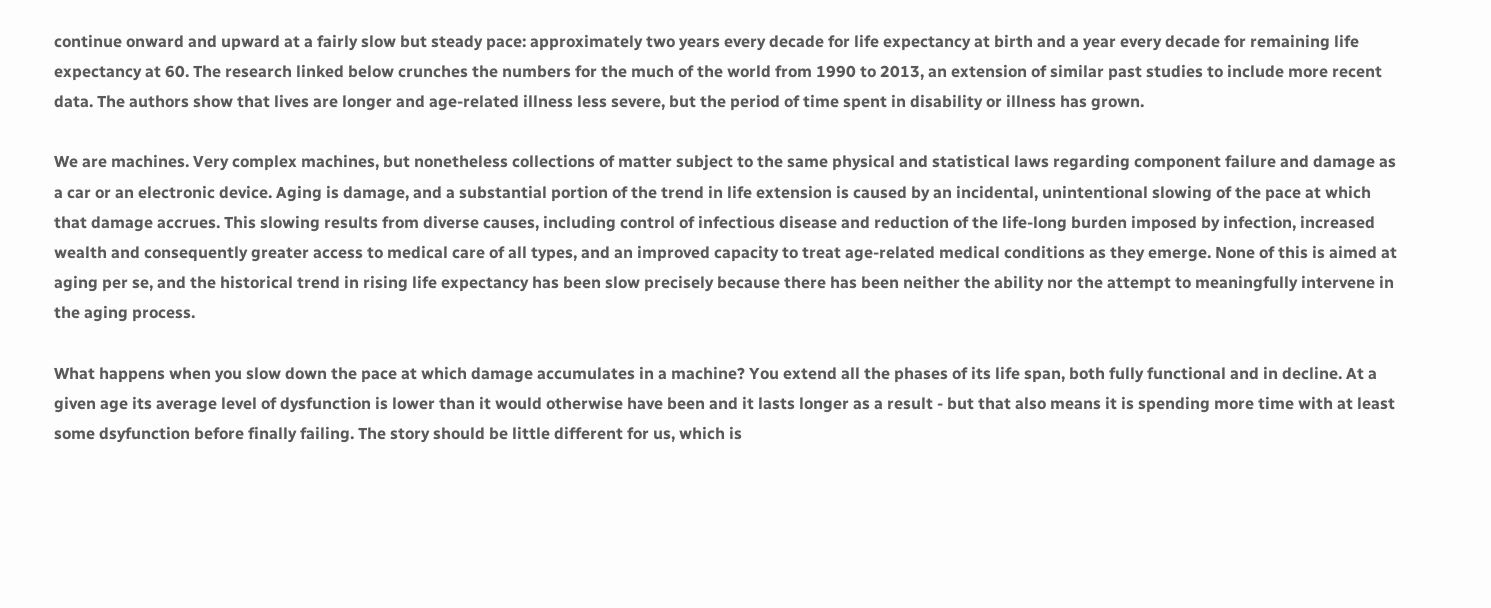continue onward and upward at a fairly slow but steady pace: approximately two years every decade for life expectancy at birth and a year every decade for remaining life expectancy at 60. The research linked below crunches the numbers for the much of the world from 1990 to 2013, an extension of similar past studies to include more recent data. The authors show that lives are longer and age-related illness less severe, but the period of time spent in disability or illness has grown.

We are machines. Very complex machines, but nonetheless collections of matter subject to the same physical and statistical laws regarding component failure and damage as a car or an electronic device. Aging is damage, and a substantial portion of the trend in life extension is caused by an incidental, unintentional slowing of the pace at which that damage accrues. This slowing results from diverse causes, including control of infectious disease and reduction of the life-long burden imposed by infection, increased wealth and consequently greater access to medical care of all types, and an improved capacity to treat age-related medical conditions as they emerge. None of this is aimed at aging per se, and the historical trend in rising life expectancy has been slow precisely because there has been neither the ability nor the attempt to meaningfully intervene in the aging process.

What happens when you slow down the pace at which damage accumulates in a machine? You extend all the phases of its life span, both fully functional and in decline. At a given age its average level of dysfunction is lower than it would otherwise have been and it lasts longer as a result - but that also means it is spending more time with at least some dsyfunction before finally failing. The story should be little different for us, which is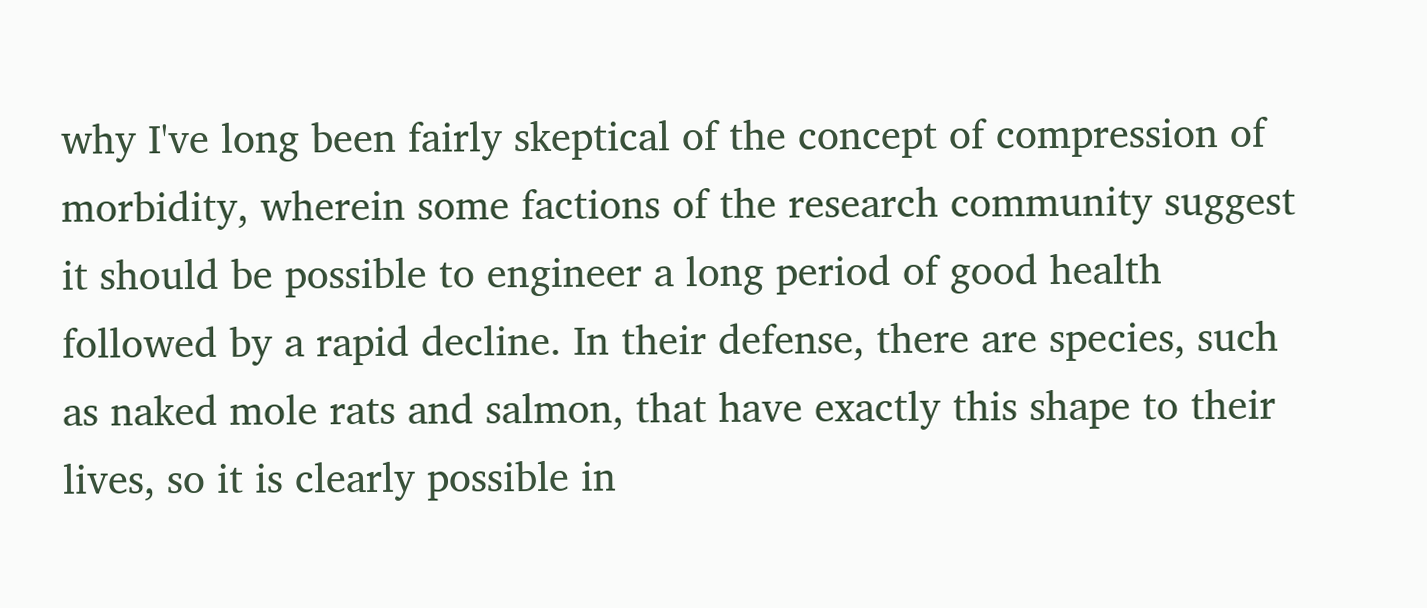why I've long been fairly skeptical of the concept of compression of morbidity, wherein some factions of the research community suggest it should be possible to engineer a long period of good health followed by a rapid decline. In their defense, there are species, such as naked mole rats and salmon, that have exactly this shape to their lives, so it is clearly possible in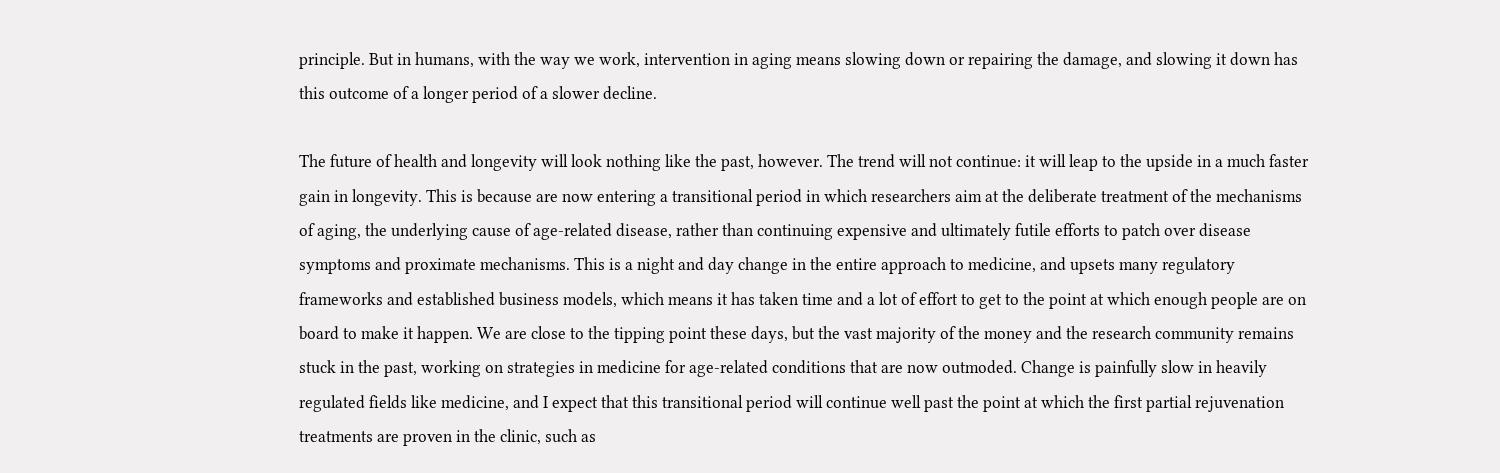principle. But in humans, with the way we work, intervention in aging means slowing down or repairing the damage, and slowing it down has this outcome of a longer period of a slower decline.

The future of health and longevity will look nothing like the past, however. The trend will not continue: it will leap to the upside in a much faster gain in longevity. This is because are now entering a transitional period in which researchers aim at the deliberate treatment of the mechanisms of aging, the underlying cause of age-related disease, rather than continuing expensive and ultimately futile efforts to patch over disease symptoms and proximate mechanisms. This is a night and day change in the entire approach to medicine, and upsets many regulatory frameworks and established business models, which means it has taken time and a lot of effort to get to the point at which enough people are on board to make it happen. We are close to the tipping point these days, but the vast majority of the money and the research community remains stuck in the past, working on strategies in medicine for age-related conditions that are now outmoded. Change is painfully slow in heavily regulated fields like medicine, and I expect that this transitional period will continue well past the point at which the first partial rejuvenation treatments are proven in the clinic, such as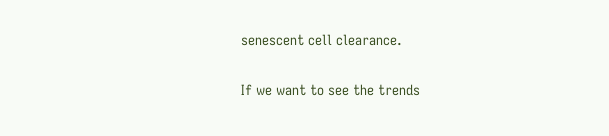senescent cell clearance.

If we want to see the trends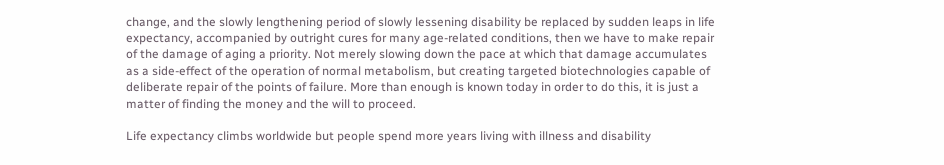change, and the slowly lengthening period of slowly lessening disability be replaced by sudden leaps in life expectancy, accompanied by outright cures for many age-related conditions, then we have to make repair of the damage of aging a priority. Not merely slowing down the pace at which that damage accumulates as a side-effect of the operation of normal metabolism, but creating targeted biotechnologies capable of deliberate repair of the points of failure. More than enough is known today in order to do this, it is just a matter of finding the money and the will to proceed.

Life expectancy climbs worldwide but people spend more years living with illness and disability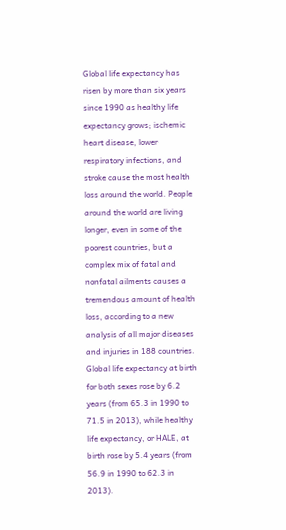Global life expectancy has risen by more than six years since 1990 as healthy life expectancy grows; ischemic heart disease, lower respiratory infections, and stroke cause the most health loss around the world. People around the world are living longer, even in some of the poorest countries, but a complex mix of fatal and nonfatal ailments causes a tremendous amount of health loss, according to a new analysis of all major diseases and injuries in 188 countries. Global life expectancy at birth for both sexes rose by 6.2 years (from 65.3 in 1990 to 71.5 in 2013), while healthy life expectancy, or HALE, at birth rose by 5.4 years (from 56.9 in 1990 to 62.3 in 2013).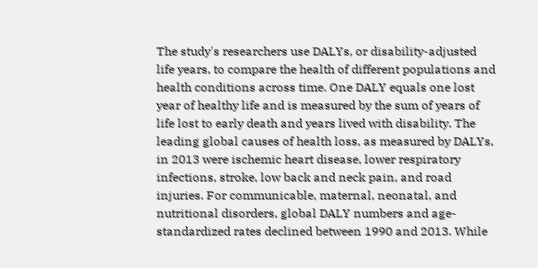The study's researchers use DALYs, or disability-adjusted life years, to compare the health of different populations and health conditions across time. One DALY equals one lost year of healthy life and is measured by the sum of years of life lost to early death and years lived with disability. The leading global causes of health loss, as measured by DALYs, in 2013 were ischemic heart disease, lower respiratory infections, stroke, low back and neck pain, and road injuries. For communicable, maternal, neonatal, and nutritional disorders, global DALY numbers and age-standardized rates declined between 1990 and 2013. While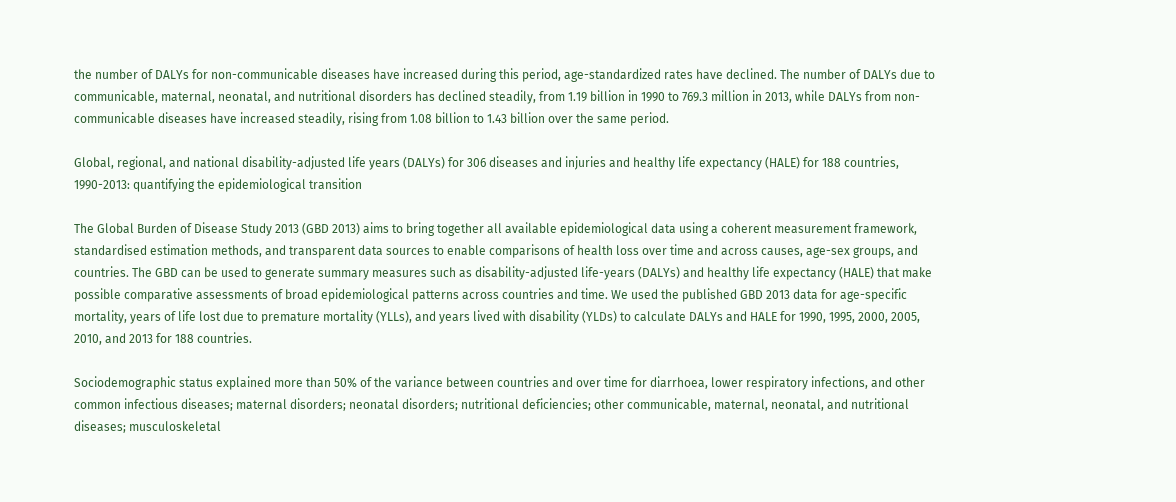the number of DALYs for non-communicable diseases have increased during this period, age-standardized rates have declined. The number of DALYs due to communicable, maternal, neonatal, and nutritional disorders has declined steadily, from 1.19 billion in 1990 to 769.3 million in 2013, while DALYs from non-communicable diseases have increased steadily, rising from 1.08 billion to 1.43 billion over the same period.

Global, regional, and national disability-adjusted life years (DALYs) for 306 diseases and injuries and healthy life expectancy (HALE) for 188 countries, 1990-2013: quantifying the epidemiological transition

The Global Burden of Disease Study 2013 (GBD 2013) aims to bring together all available epidemiological data using a coherent measurement framework, standardised estimation methods, and transparent data sources to enable comparisons of health loss over time and across causes, age-sex groups, and countries. The GBD can be used to generate summary measures such as disability-adjusted life-years (DALYs) and healthy life expectancy (HALE) that make possible comparative assessments of broad epidemiological patterns across countries and time. We used the published GBD 2013 data for age-specific mortality, years of life lost due to premature mortality (YLLs), and years lived with disability (YLDs) to calculate DALYs and HALE for 1990, 1995, 2000, 2005, 2010, and 2013 for 188 countries.

Sociodemographic status explained more than 50% of the variance between countries and over time for diarrhoea, lower respiratory infections, and other common infectious diseases; maternal disorders; neonatal disorders; nutritional deficiencies; other communicable, maternal, neonatal, and nutritional diseases; musculoskeletal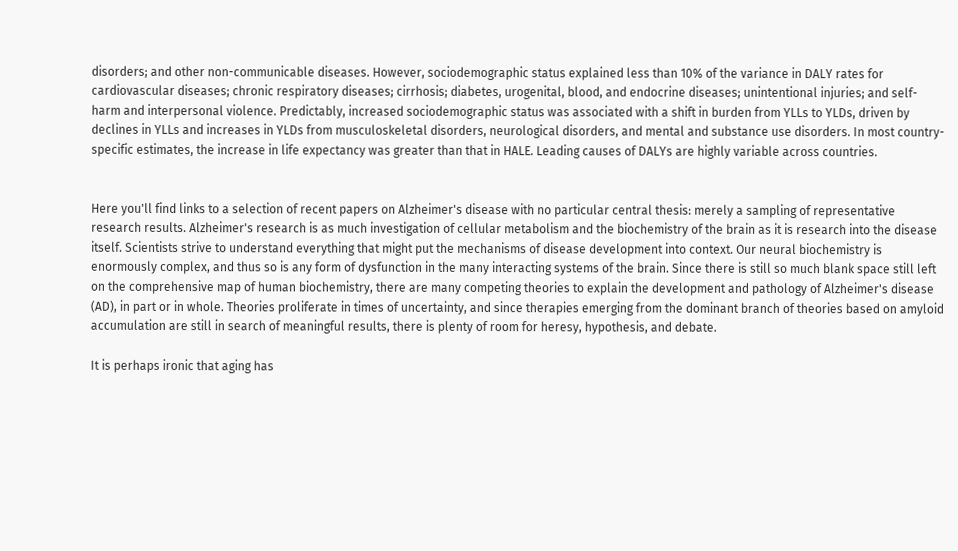disorders; and other non-communicable diseases. However, sociodemographic status explained less than 10% of the variance in DALY rates for cardiovascular diseases; chronic respiratory diseases; cirrhosis; diabetes, urogenital, blood, and endocrine diseases; unintentional injuries; and self-harm and interpersonal violence. Predictably, increased sociodemographic status was associated with a shift in burden from YLLs to YLDs, driven by declines in YLLs and increases in YLDs from musculoskeletal disorders, neurological disorders, and mental and substance use disorders. In most country-specific estimates, the increase in life expectancy was greater than that in HALE. Leading causes of DALYs are highly variable across countries.


Here you'll find links to a selection of recent papers on Alzheimer's disease with no particular central thesis: merely a sampling of representative research results. Alzheimer's research is as much investigation of cellular metabolism and the biochemistry of the brain as it is research into the disease itself. Scientists strive to understand everything that might put the mechanisms of disease development into context. Our neural biochemistry is enormously complex, and thus so is any form of dysfunction in the many interacting systems of the brain. Since there is still so much blank space still left on the comprehensive map of human biochemistry, there are many competing theories to explain the development and pathology of Alzheimer's disease (AD), in part or in whole. Theories proliferate in times of uncertainty, and since therapies emerging from the dominant branch of theories based on amyloid accumulation are still in search of meaningful results, there is plenty of room for heresy, hypothesis, and debate.

It is perhaps ironic that aging has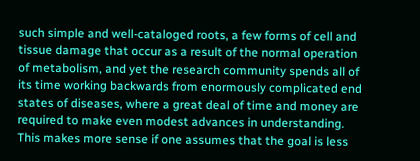such simple and well-cataloged roots, a few forms of cell and tissue damage that occur as a result of the normal operation of metabolism, and yet the research community spends all of its time working backwards from enormously complicated end states of diseases, where a great deal of time and money are required to make even modest advances in understanding. This makes more sense if one assumes that the goal is less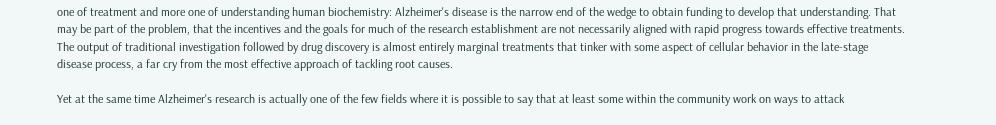one of treatment and more one of understanding human biochemistry: Alzheimer's disease is the narrow end of the wedge to obtain funding to develop that understanding. That may be part of the problem, that the incentives and the goals for much of the research establishment are not necessarily aligned with rapid progress towards effective treatments. The output of traditional investigation followed by drug discovery is almost entirely marginal treatments that tinker with some aspect of cellular behavior in the late-stage disease process, a far cry from the most effective approach of tackling root causes.

Yet at the same time Alzheimer's research is actually one of the few fields where it is possible to say that at least some within the community work on ways to attack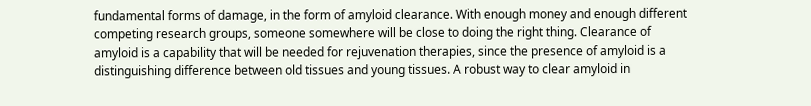fundamental forms of damage, in the form of amyloid clearance. With enough money and enough different competing research groups, someone somewhere will be close to doing the right thing. Clearance of amyloid is a capability that will be needed for rejuvenation therapies, since the presence of amyloid is a distinguishing difference between old tissues and young tissues. A robust way to clear amyloid in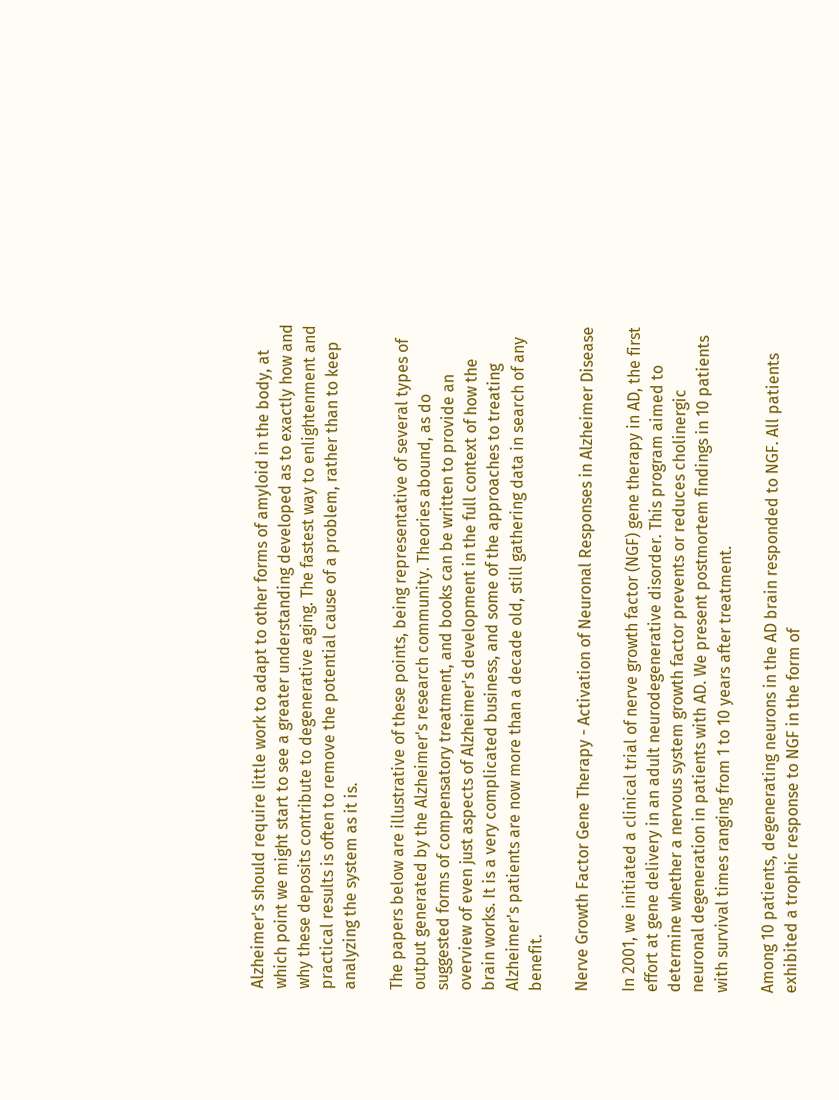Alzheimer's should require little work to adapt to other forms of amyloid in the body, at which point we might start to see a greater understanding developed as to exactly how and why these deposits contribute to degenerative aging. The fastest way to enlightenment and practical results is often to remove the potential cause of a problem, rather than to keep analyzing the system as it is.

The papers below are illustrative of these points, being representative of several types of output generated by the Alzheimer's research community. Theories abound, as do suggested forms of compensatory treatment, and books can be written to provide an overview of even just aspects of Alzheimer's development in the full context of how the brain works. It is a very complicated business, and some of the approaches to treating Alzheimer's patients are now more than a decade old, still gathering data in search of any benefit.

Nerve Growth Factor Gene Therapy - Activation of Neuronal Responses in Alzheimer Disease

In 2001, we initiated a clinical trial of nerve growth factor (NGF) gene therapy in AD, the first effort at gene delivery in an adult neurodegenerative disorder. This program aimed to determine whether a nervous system growth factor prevents or reduces cholinergic neuronal degeneration in patients with AD. We present postmortem findings in 10 patients with survival times ranging from 1 to 10 years after treatment.

Among 10 patients, degenerating neurons in the AD brain responded to NGF. All patients exhibited a trophic response to NGF in the form of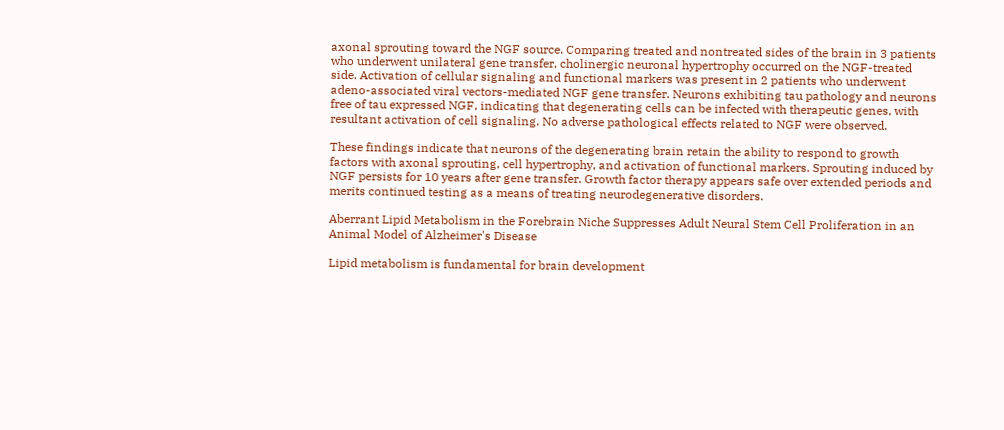axonal sprouting toward the NGF source. Comparing treated and nontreated sides of the brain in 3 patients who underwent unilateral gene transfer, cholinergic neuronal hypertrophy occurred on the NGF-treated side. Activation of cellular signaling and functional markers was present in 2 patients who underwent adeno-associated viral vectors-mediated NGF gene transfer. Neurons exhibiting tau pathology and neurons free of tau expressed NGF, indicating that degenerating cells can be infected with therapeutic genes, with resultant activation of cell signaling. No adverse pathological effects related to NGF were observed.

These findings indicate that neurons of the degenerating brain retain the ability to respond to growth factors with axonal sprouting, cell hypertrophy, and activation of functional markers. Sprouting induced by NGF persists for 10 years after gene transfer. Growth factor therapy appears safe over extended periods and merits continued testing as a means of treating neurodegenerative disorders.

Aberrant Lipid Metabolism in the Forebrain Niche Suppresses Adult Neural Stem Cell Proliferation in an Animal Model of Alzheimer's Disease

Lipid metabolism is fundamental for brain development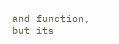and function, but its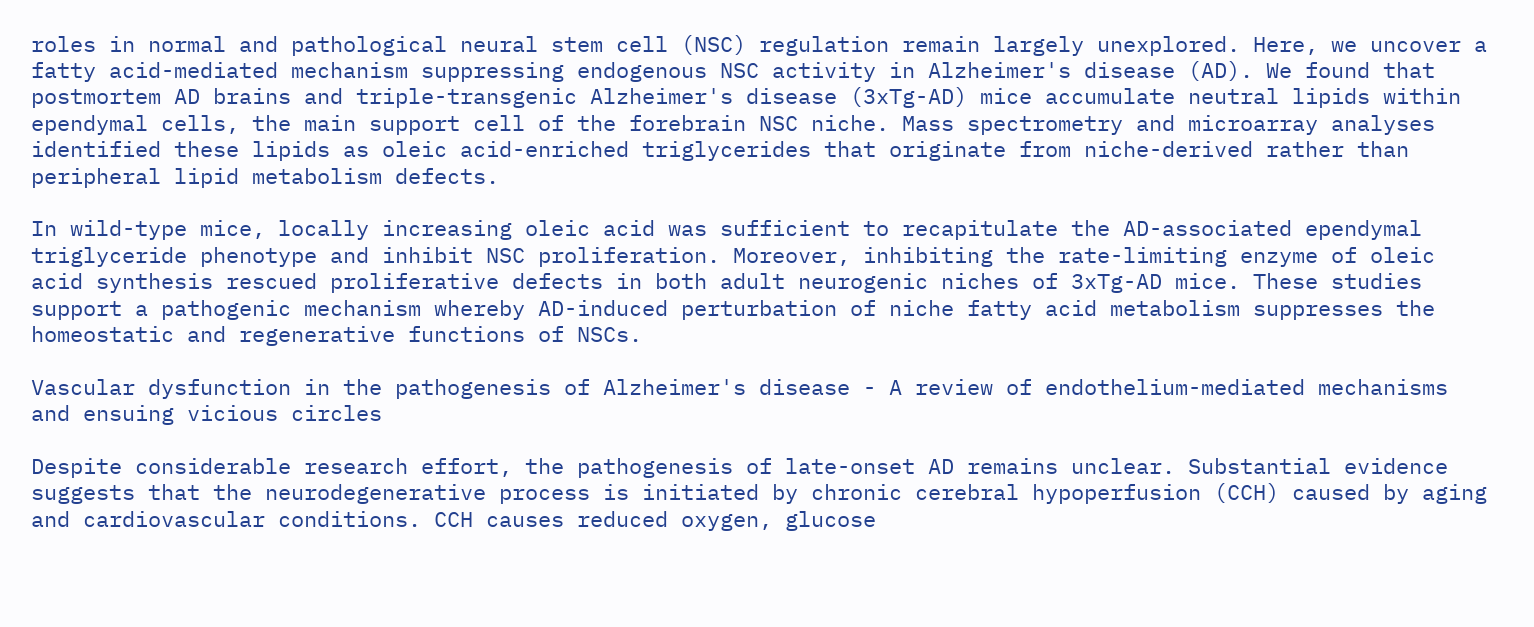roles in normal and pathological neural stem cell (NSC) regulation remain largely unexplored. Here, we uncover a fatty acid-mediated mechanism suppressing endogenous NSC activity in Alzheimer's disease (AD). We found that postmortem AD brains and triple-transgenic Alzheimer's disease (3xTg-AD) mice accumulate neutral lipids within ependymal cells, the main support cell of the forebrain NSC niche. Mass spectrometry and microarray analyses identified these lipids as oleic acid-enriched triglycerides that originate from niche-derived rather than peripheral lipid metabolism defects.

In wild-type mice, locally increasing oleic acid was sufficient to recapitulate the AD-associated ependymal triglyceride phenotype and inhibit NSC proliferation. Moreover, inhibiting the rate-limiting enzyme of oleic acid synthesis rescued proliferative defects in both adult neurogenic niches of 3xTg-AD mice. These studies support a pathogenic mechanism whereby AD-induced perturbation of niche fatty acid metabolism suppresses the homeostatic and regenerative functions of NSCs.

Vascular dysfunction in the pathogenesis of Alzheimer's disease - A review of endothelium-mediated mechanisms and ensuing vicious circles

Despite considerable research effort, the pathogenesis of late-onset AD remains unclear. Substantial evidence suggests that the neurodegenerative process is initiated by chronic cerebral hypoperfusion (CCH) caused by aging and cardiovascular conditions. CCH causes reduced oxygen, glucose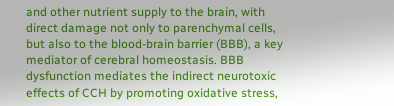and other nutrient supply to the brain, with direct damage not only to parenchymal cells, but also to the blood-brain barrier (BBB), a key mediator of cerebral homeostasis. BBB dysfunction mediates the indirect neurotoxic effects of CCH by promoting oxidative stress,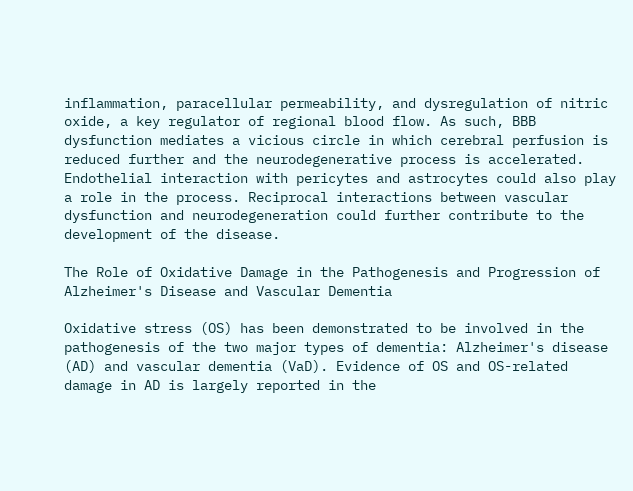inflammation, paracellular permeability, and dysregulation of nitric oxide, a key regulator of regional blood flow. As such, BBB dysfunction mediates a vicious circle in which cerebral perfusion is reduced further and the neurodegenerative process is accelerated. Endothelial interaction with pericytes and astrocytes could also play a role in the process. Reciprocal interactions between vascular dysfunction and neurodegeneration could further contribute to the development of the disease.

The Role of Oxidative Damage in the Pathogenesis and Progression of Alzheimer's Disease and Vascular Dementia

Oxidative stress (OS) has been demonstrated to be involved in the pathogenesis of the two major types of dementia: Alzheimer's disease (AD) and vascular dementia (VaD). Evidence of OS and OS-related damage in AD is largely reported in the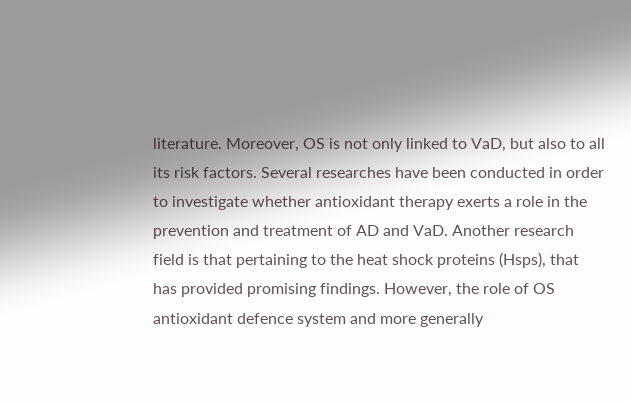literature. Moreover, OS is not only linked to VaD, but also to all its risk factors. Several researches have been conducted in order to investigate whether antioxidant therapy exerts a role in the prevention and treatment of AD and VaD. Another research field is that pertaining to the heat shock proteins (Hsps), that has provided promising findings. However, the role of OS antioxidant defence system and more generally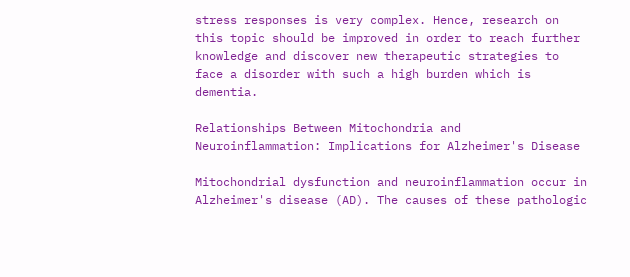stress responses is very complex. Hence, research on this topic should be improved in order to reach further knowledge and discover new therapeutic strategies to face a disorder with such a high burden which is dementia.

Relationships Between Mitochondria and Neuroinflammation: Implications for Alzheimer's Disease

Mitochondrial dysfunction and neuroinflammation occur in Alzheimer's disease (AD). The causes of these pathologic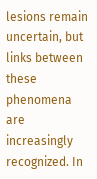lesions remain uncertain, but links between these phenomena are increasingly recognized. In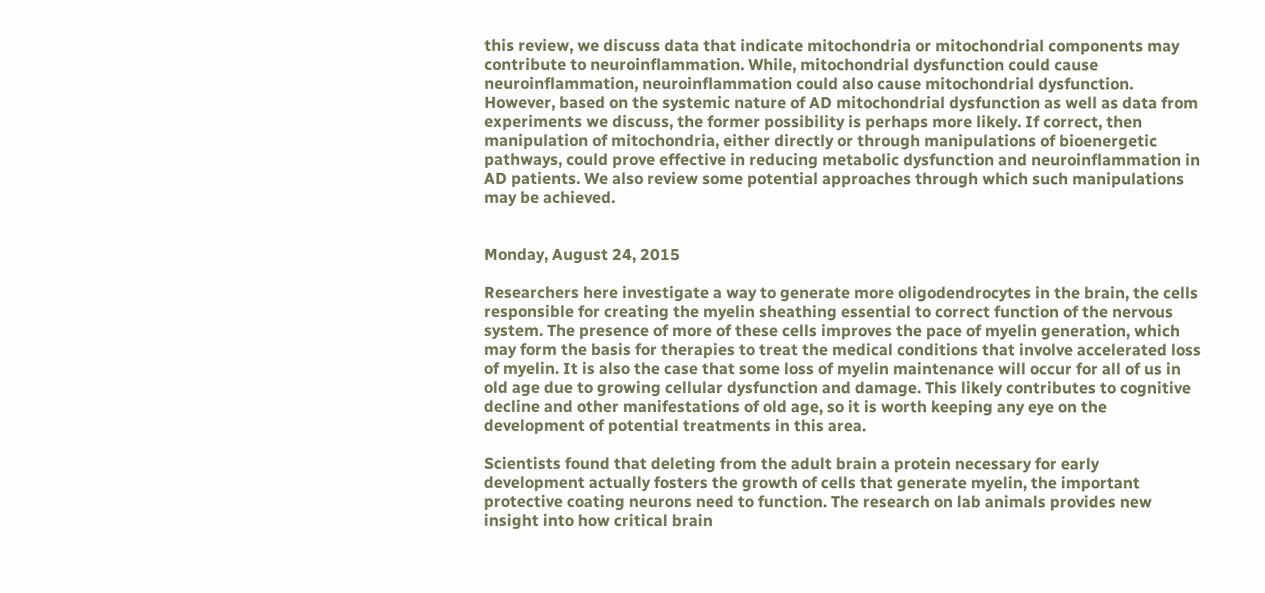this review, we discuss data that indicate mitochondria or mitochondrial components may contribute to neuroinflammation. While, mitochondrial dysfunction could cause neuroinflammation, neuroinflammation could also cause mitochondrial dysfunction. However, based on the systemic nature of AD mitochondrial dysfunction as well as data from experiments we discuss, the former possibility is perhaps more likely. If correct, then manipulation of mitochondria, either directly or through manipulations of bioenergetic pathways, could prove effective in reducing metabolic dysfunction and neuroinflammation in AD patients. We also review some potential approaches through which such manipulations may be achieved.


Monday, August 24, 2015

Researchers here investigate a way to generate more oligodendrocytes in the brain, the cells responsible for creating the myelin sheathing essential to correct function of the nervous system. The presence of more of these cells improves the pace of myelin generation, which may form the basis for therapies to treat the medical conditions that involve accelerated loss of myelin. It is also the case that some loss of myelin maintenance will occur for all of us in old age due to growing cellular dysfunction and damage. This likely contributes to cognitive decline and other manifestations of old age, so it is worth keeping any eye on the development of potential treatments in this area.

Scientists found that deleting from the adult brain a protein necessary for early development actually fosters the growth of cells that generate myelin, the important protective coating neurons need to function. The research on lab animals provides new insight into how critical brain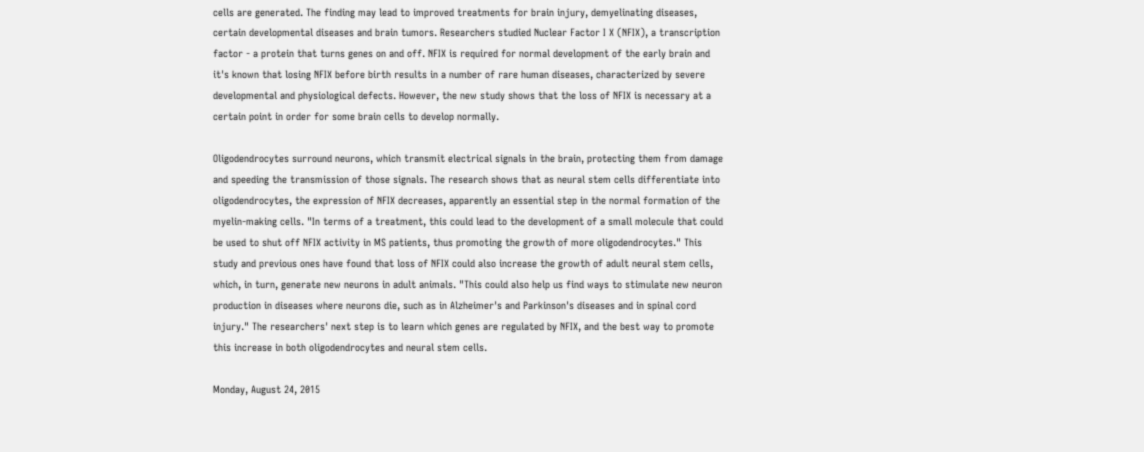cells are generated. The finding may lead to improved treatments for brain injury, demyelinating diseases, certain developmental diseases and brain tumors. Researchers studied Nuclear Factor I X (NFIX), a transcription factor - a protein that turns genes on and off. NFIX is required for normal development of the early brain and it's known that losing NFIX before birth results in a number of rare human diseases, characterized by severe developmental and physiological defects. However, the new study shows that the loss of NFIX is necessary at a certain point in order for some brain cells to develop normally.

Oligodendrocytes surround neurons, which transmit electrical signals in the brain, protecting them from damage and speeding the transmission of those signals. The research shows that as neural stem cells differentiate into oligodendrocytes, the expression of NFIX decreases, apparently an essential step in the normal formation of the myelin-making cells. "In terms of a treatment, this could lead to the development of a small molecule that could be used to shut off NFIX activity in MS patients, thus promoting the growth of more oligodendrocytes." This study and previous ones have found that loss of NFIX could also increase the growth of adult neural stem cells, which, in turn, generate new neurons in adult animals. "This could also help us find ways to stimulate new neuron production in diseases where neurons die, such as in Alzheimer's and Parkinson's diseases and in spinal cord injury." The researchers' next step is to learn which genes are regulated by NFIX, and the best way to promote this increase in both oligodendrocytes and neural stem cells.

Monday, August 24, 2015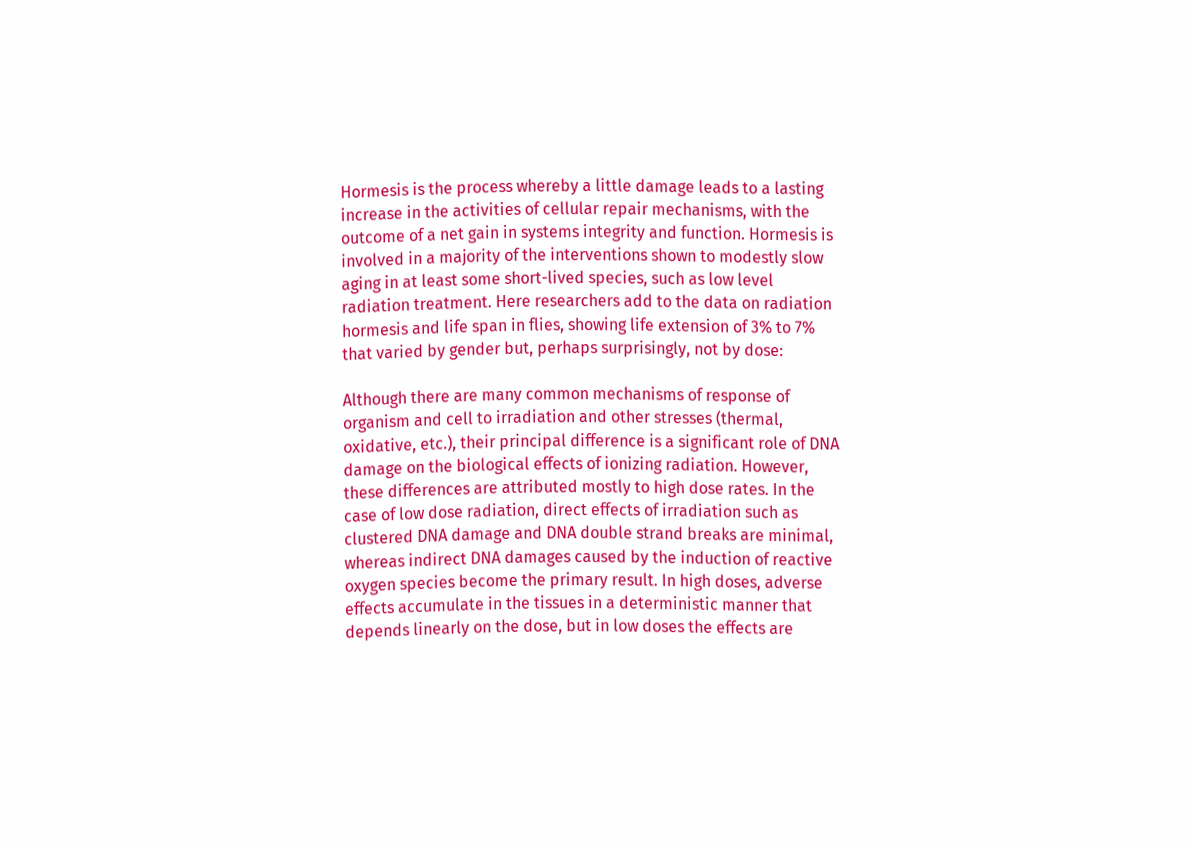Hormesis is the process whereby a little damage leads to a lasting increase in the activities of cellular repair mechanisms, with the outcome of a net gain in systems integrity and function. Hormesis is involved in a majority of the interventions shown to modestly slow aging in at least some short-lived species, such as low level radiation treatment. Here researchers add to the data on radiation hormesis and life span in flies, showing life extension of 3% to 7% that varied by gender but, perhaps surprisingly, not by dose:

Although there are many common mechanisms of response of organism and cell to irradiation and other stresses (thermal, oxidative, etc.), their principal difference is a significant role of DNA damage on the biological effects of ionizing radiation. However, these differences are attributed mostly to high dose rates. In the case of low dose radiation, direct effects of irradiation such as clustered DNA damage and DNA double strand breaks are minimal, whereas indirect DNA damages caused by the induction of reactive oxygen species become the primary result. In high doses, adverse effects accumulate in the tissues in a deterministic manner that depends linearly on the dose, but in low doses the effects are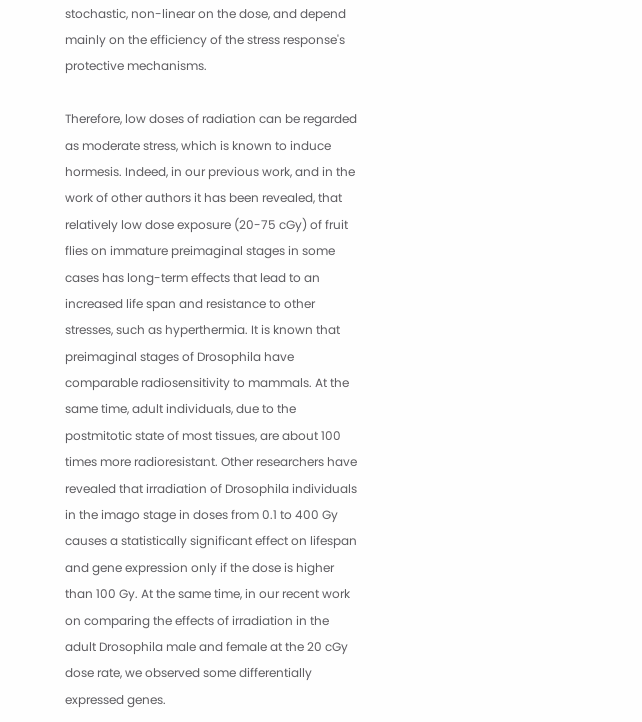stochastic, non-linear on the dose, and depend mainly on the efficiency of the stress response's protective mechanisms.

Therefore, low doses of radiation can be regarded as moderate stress, which is known to induce hormesis. Indeed, in our previous work, and in the work of other authors it has been revealed, that relatively low dose exposure (20-75 cGy) of fruit flies on immature preimaginal stages in some cases has long-term effects that lead to an increased life span and resistance to other stresses, such as hyperthermia. It is known that preimaginal stages of Drosophila have comparable radiosensitivity to mammals. At the same time, adult individuals, due to the postmitotic state of most tissues, are about 100 times more radioresistant. Other researchers have revealed that irradiation of Drosophila individuals in the imago stage in doses from 0.1 to 400 Gy causes a statistically significant effect on lifespan and gene expression only if the dose is higher than 100 Gy. At the same time, in our recent work on comparing the effects of irradiation in the adult Drosophila male and female at the 20 cGy dose rate, we observed some differentially expressed genes.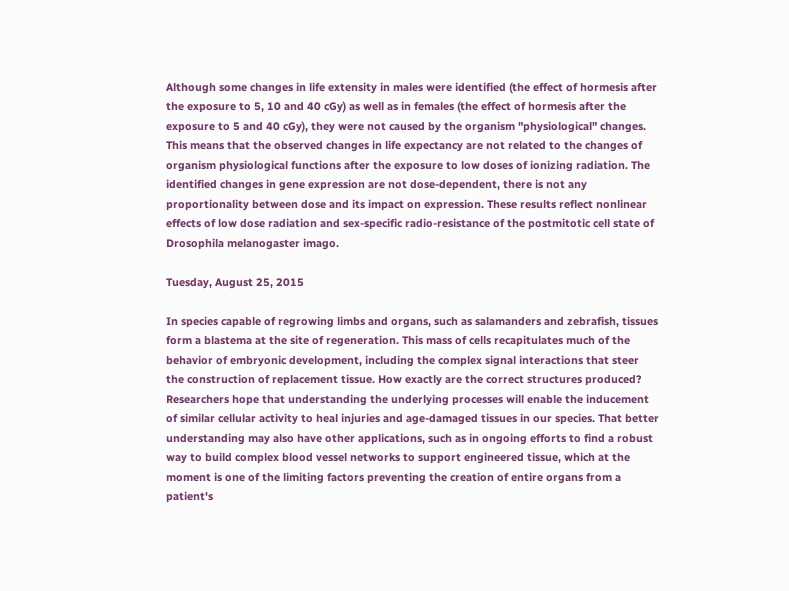Although some changes in life extensity in males were identified (the effect of hormesis after the exposure to 5, 10 and 40 cGy) as well as in females (the effect of hormesis after the exposure to 5 and 40 cGy), they were not caused by the organism "physiological" changes. This means that the observed changes in life expectancy are not related to the changes of organism physiological functions after the exposure to low doses of ionizing radiation. The identified changes in gene expression are not dose-dependent, there is not any proportionality between dose and its impact on expression. These results reflect nonlinear effects of low dose radiation and sex-specific radio-resistance of the postmitotic cell state of Drosophila melanogaster imago.

Tuesday, August 25, 2015

In species capable of regrowing limbs and organs, such as salamanders and zebrafish, tissues form a blastema at the site of regeneration. This mass of cells recapitulates much of the behavior of embryonic development, including the complex signal interactions that steer the construction of replacement tissue. How exactly are the correct structures produced? Researchers hope that understanding the underlying processes will enable the inducement of similar cellular activity to heal injuries and age-damaged tissues in our species. That better understanding may also have other applications, such as in ongoing efforts to find a robust way to build complex blood vessel networks to support engineered tissue, which at the moment is one of the limiting factors preventing the creation of entire organs from a patient's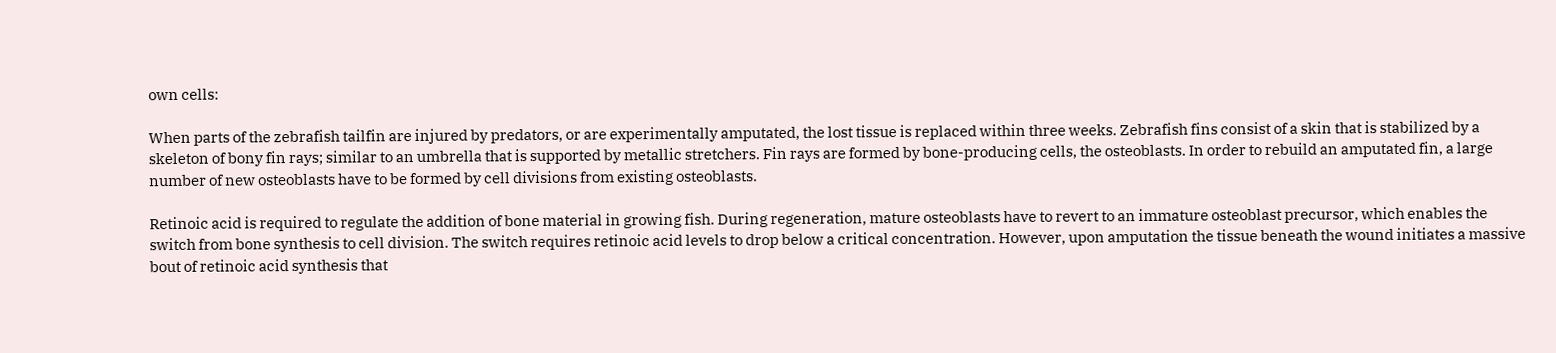own cells:

When parts of the zebrafish tailfin are injured by predators, or are experimentally amputated, the lost tissue is replaced within three weeks. Zebrafish fins consist of a skin that is stabilized by a skeleton of bony fin rays; similar to an umbrella that is supported by metallic stretchers. Fin rays are formed by bone-producing cells, the osteoblasts. In order to rebuild an amputated fin, a large number of new osteoblasts have to be formed by cell divisions from existing osteoblasts.

Retinoic acid is required to regulate the addition of bone material in growing fish. During regeneration, mature osteoblasts have to revert to an immature osteoblast precursor, which enables the switch from bone synthesis to cell division. The switch requires retinoic acid levels to drop below a critical concentration. However, upon amputation the tissue beneath the wound initiates a massive bout of retinoic acid synthesis that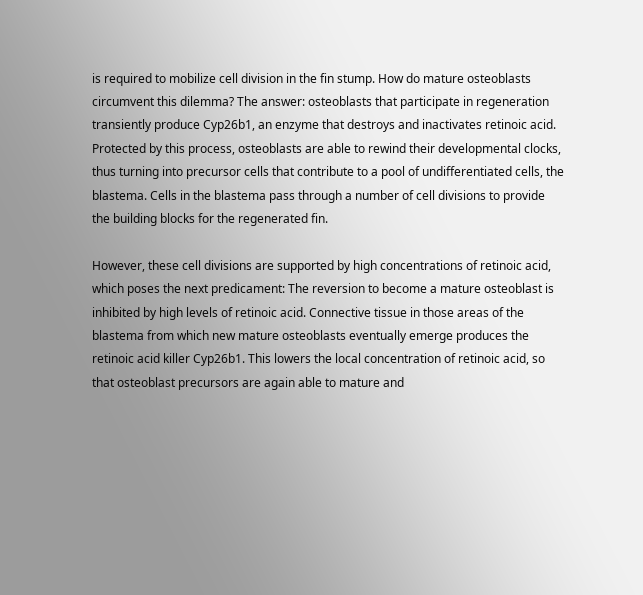is required to mobilize cell division in the fin stump. How do mature osteoblasts circumvent this dilemma? The answer: osteoblasts that participate in regeneration transiently produce Cyp26b1, an enzyme that destroys and inactivates retinoic acid. Protected by this process, osteoblasts are able to rewind their developmental clocks, thus turning into precursor cells that contribute to a pool of undifferentiated cells, the blastema. Cells in the blastema pass through a number of cell divisions to provide the building blocks for the regenerated fin.

However, these cell divisions are supported by high concentrations of retinoic acid, which poses the next predicament: The reversion to become a mature osteoblast is inhibited by high levels of retinoic acid. Connective tissue in those areas of the blastema from which new mature osteoblasts eventually emerge produces the retinoic acid killer Cyp26b1. This lowers the local concentration of retinoic acid, so that osteoblast precursors are again able to mature and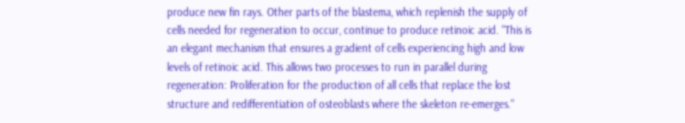produce new fin rays. Other parts of the blastema, which replenish the supply of cells needed for regeneration to occur, continue to produce retinoic acid. "This is an elegant mechanism that ensures a gradient of cells experiencing high and low levels of retinoic acid. This allows two processes to run in parallel during regeneration: Proliferation for the production of all cells that replace the lost structure and redifferentiation of osteoblasts where the skeleton re-emerges."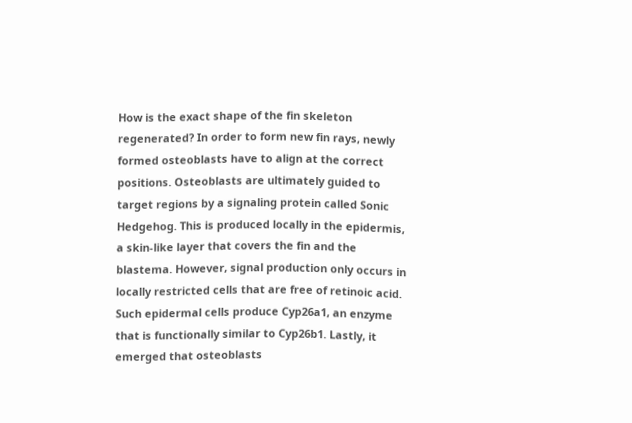How is the exact shape of the fin skeleton regenerated? In order to form new fin rays, newly formed osteoblasts have to align at the correct positions. Osteoblasts are ultimately guided to target regions by a signaling protein called Sonic Hedgehog. This is produced locally in the epidermis, a skin-like layer that covers the fin and the blastema. However, signal production only occurs in locally restricted cells that are free of retinoic acid. Such epidermal cells produce Cyp26a1, an enzyme that is functionally similar to Cyp26b1. Lastly, it emerged that osteoblasts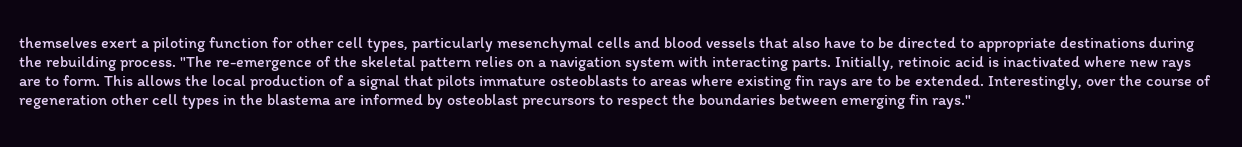themselves exert a piloting function for other cell types, particularly mesenchymal cells and blood vessels that also have to be directed to appropriate destinations during the rebuilding process. "The re-emergence of the skeletal pattern relies on a navigation system with interacting parts. Initially, retinoic acid is inactivated where new rays are to form. This allows the local production of a signal that pilots immature osteoblasts to areas where existing fin rays are to be extended. Interestingly, over the course of regeneration other cell types in the blastema are informed by osteoblast precursors to respect the boundaries between emerging fin rays."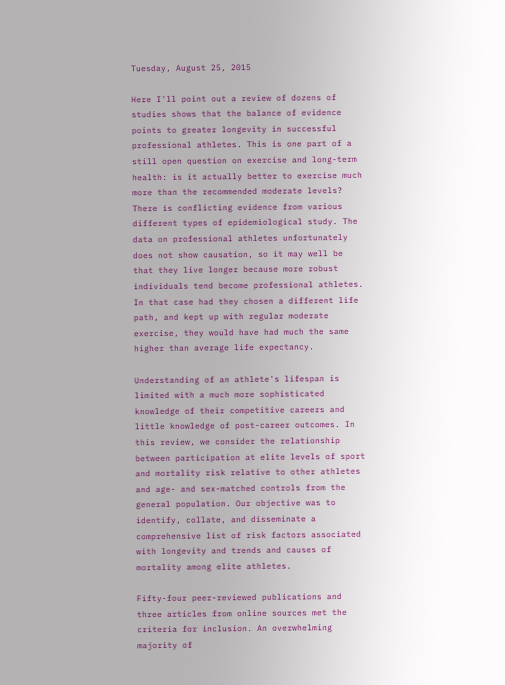Tuesday, August 25, 2015

Here I'll point out a review of dozens of studies shows that the balance of evidence points to greater longevity in successful professional athletes. This is one part of a still open question on exercise and long-term health: is it actually better to exercise much more than the recommended moderate levels? There is conflicting evidence from various different types of epidemiological study. The data on professional athletes unfortunately does not show causation, so it may well be that they live longer because more robust individuals tend become professional athletes. In that case had they chosen a different life path, and kept up with regular moderate exercise, they would have had much the same higher than average life expectancy.

Understanding of an athlete's lifespan is limited with a much more sophisticated knowledge of their competitive careers and little knowledge of post-career outcomes. In this review, we consider the relationship between participation at elite levels of sport and mortality risk relative to other athletes and age- and sex-matched controls from the general population. Our objective was to identify, collate, and disseminate a comprehensive list of risk factors associated with longevity and trends and causes of mortality among elite athletes.

Fifty-four peer-reviewed publications and three articles from online sources met the criteria for inclusion. An overwhelming majority of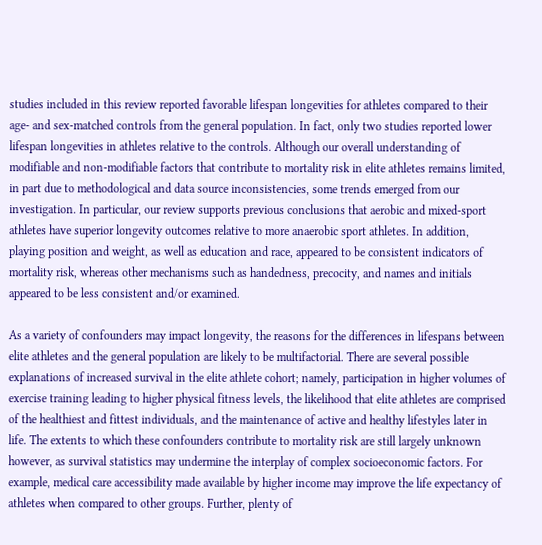studies included in this review reported favorable lifespan longevities for athletes compared to their age- and sex-matched controls from the general population. In fact, only two studies reported lower lifespan longevities in athletes relative to the controls. Although our overall understanding of modifiable and non-modifiable factors that contribute to mortality risk in elite athletes remains limited, in part due to methodological and data source inconsistencies, some trends emerged from our investigation. In particular, our review supports previous conclusions that aerobic and mixed-sport athletes have superior longevity outcomes relative to more anaerobic sport athletes. In addition, playing position and weight, as well as education and race, appeared to be consistent indicators of mortality risk, whereas other mechanisms such as handedness, precocity, and names and initials appeared to be less consistent and/or examined.

As a variety of confounders may impact longevity, the reasons for the differences in lifespans between elite athletes and the general population are likely to be multifactorial. There are several possible explanations of increased survival in the elite athlete cohort; namely, participation in higher volumes of exercise training leading to higher physical fitness levels, the likelihood that elite athletes are comprised of the healthiest and fittest individuals, and the maintenance of active and healthy lifestyles later in life. The extents to which these confounders contribute to mortality risk are still largely unknown however, as survival statistics may undermine the interplay of complex socioeconomic factors. For example, medical care accessibility made available by higher income may improve the life expectancy of athletes when compared to other groups. Further, plenty of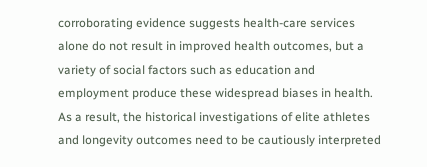corroborating evidence suggests health-care services alone do not result in improved health outcomes, but a variety of social factors such as education and employment produce these widespread biases in health. As a result, the historical investigations of elite athletes and longevity outcomes need to be cautiously interpreted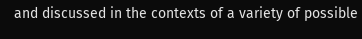and discussed in the contexts of a variety of possible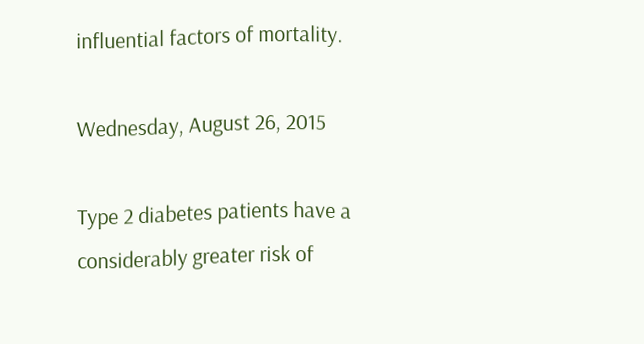influential factors of mortality.

Wednesday, August 26, 2015

Type 2 diabetes patients have a considerably greater risk of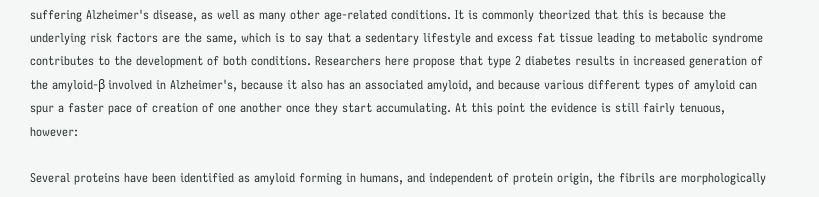suffering Alzheimer's disease, as well as many other age-related conditions. It is commonly theorized that this is because the underlying risk factors are the same, which is to say that a sedentary lifestyle and excess fat tissue leading to metabolic syndrome contributes to the development of both conditions. Researchers here propose that type 2 diabetes results in increased generation of the amyloid-β involved in Alzheimer's, because it also has an associated amyloid, and because various different types of amyloid can spur a faster pace of creation of one another once they start accumulating. At this point the evidence is still fairly tenuous, however:

Several proteins have been identified as amyloid forming in humans, and independent of protein origin, the fibrils are morphologically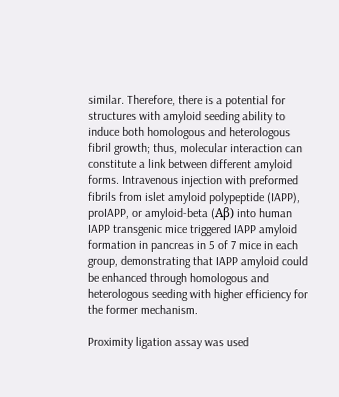similar. Therefore, there is a potential for structures with amyloid seeding ability to induce both homologous and heterologous fibril growth; thus, molecular interaction can constitute a link between different amyloid forms. Intravenous injection with preformed fibrils from islet amyloid polypeptide (IAPP), proIAPP, or amyloid-beta (Aβ) into human IAPP transgenic mice triggered IAPP amyloid formation in pancreas in 5 of 7 mice in each group, demonstrating that IAPP amyloid could be enhanced through homologous and heterologous seeding with higher efficiency for the former mechanism.

Proximity ligation assay was used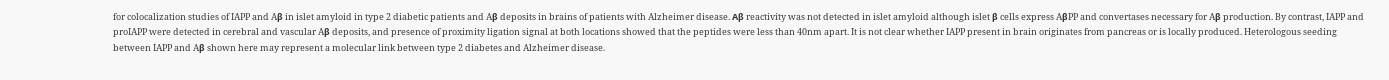for colocalization studies of IAPP and Aβ in islet amyloid in type 2 diabetic patients and Aβ deposits in brains of patients with Alzheimer disease. Aβ reactivity was not detected in islet amyloid although islet β cells express AβPP and convertases necessary for Aβ production. By contrast, IAPP and proIAPP were detected in cerebral and vascular Aβ deposits, and presence of proximity ligation signal at both locations showed that the peptides were less than 40nm apart. It is not clear whether IAPP present in brain originates from pancreas or is locally produced. Heterologous seeding between IAPP and Aβ shown here may represent a molecular link between type 2 diabetes and Alzheimer disease.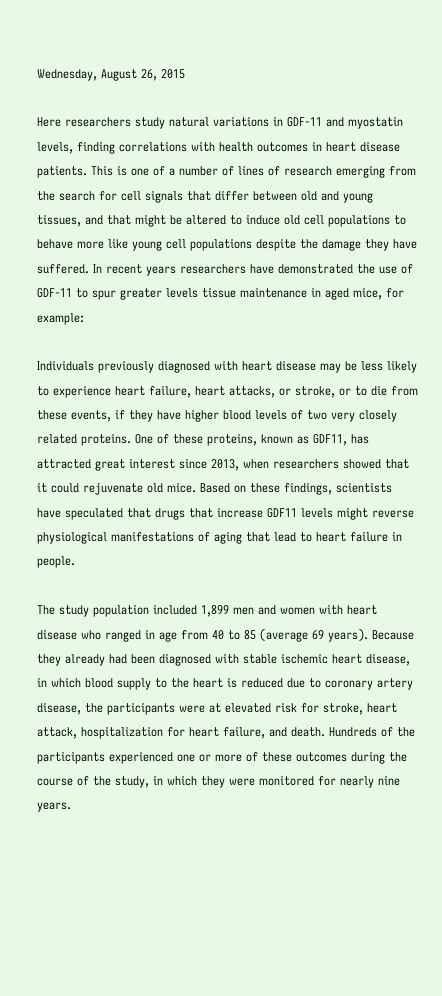Wednesday, August 26, 2015

Here researchers study natural variations in GDF-11 and myostatin levels, finding correlations with health outcomes in heart disease patients. This is one of a number of lines of research emerging from the search for cell signals that differ between old and young tissues, and that might be altered to induce old cell populations to behave more like young cell populations despite the damage they have suffered. In recent years researchers have demonstrated the use of GDF-11 to spur greater levels tissue maintenance in aged mice, for example:

Individuals previously diagnosed with heart disease may be less likely to experience heart failure, heart attacks, or stroke, or to die from these events, if they have higher blood levels of two very closely related proteins. One of these proteins, known as GDF11, has attracted great interest since 2013, when researchers showed that it could rejuvenate old mice. Based on these findings, scientists have speculated that drugs that increase GDF11 levels might reverse physiological manifestations of aging that lead to heart failure in people.

The study population included 1,899 men and women with heart disease who ranged in age from 40 to 85 (average 69 years). Because they already had been diagnosed with stable ischemic heart disease, in which blood supply to the heart is reduced due to coronary artery disease, the participants were at elevated risk for stroke, heart attack, hospitalization for heart failure, and death. Hundreds of the participants experienced one or more of these outcomes during the course of the study, in which they were monitored for nearly nine years.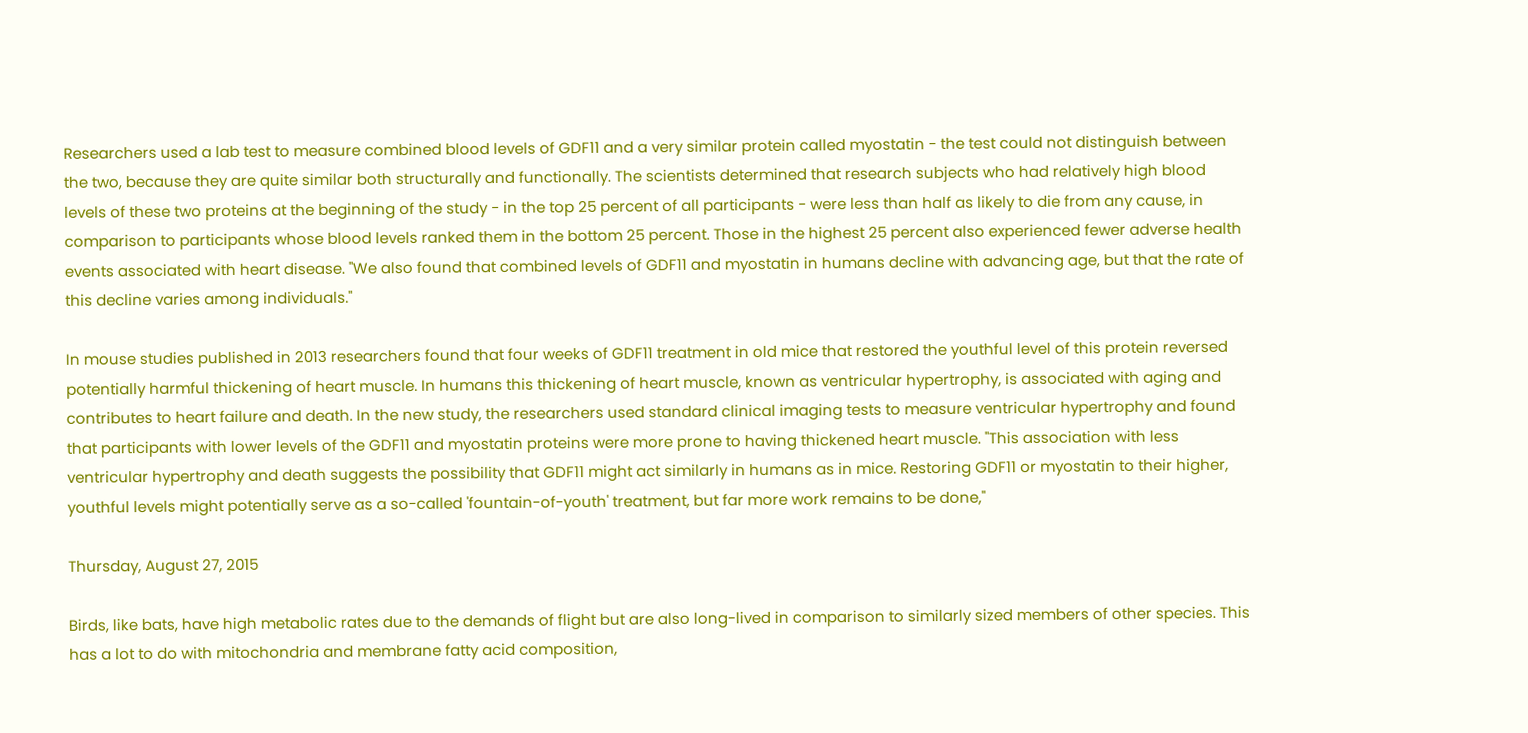Researchers used a lab test to measure combined blood levels of GDF11 and a very similar protein called myostatin - the test could not distinguish between the two, because they are quite similar both structurally and functionally. The scientists determined that research subjects who had relatively high blood levels of these two proteins at the beginning of the study - in the top 25 percent of all participants - were less than half as likely to die from any cause, in comparison to participants whose blood levels ranked them in the bottom 25 percent. Those in the highest 25 percent also experienced fewer adverse health events associated with heart disease. "We also found that combined levels of GDF11 and myostatin in humans decline with advancing age, but that the rate of this decline varies among individuals."

In mouse studies published in 2013 researchers found that four weeks of GDF11 treatment in old mice that restored the youthful level of this protein reversed potentially harmful thickening of heart muscle. In humans this thickening of heart muscle, known as ventricular hypertrophy, is associated with aging and contributes to heart failure and death. In the new study, the researchers used standard clinical imaging tests to measure ventricular hypertrophy and found that participants with lower levels of the GDF11 and myostatin proteins were more prone to having thickened heart muscle. "This association with less ventricular hypertrophy and death suggests the possibility that GDF11 might act similarly in humans as in mice. Restoring GDF11 or myostatin to their higher, youthful levels might potentially serve as a so-called 'fountain-of-youth' treatment, but far more work remains to be done,"

Thursday, August 27, 2015

Birds, like bats, have high metabolic rates due to the demands of flight but are also long-lived in comparison to similarly sized members of other species. This has a lot to do with mitochondria and membrane fatty acid composition,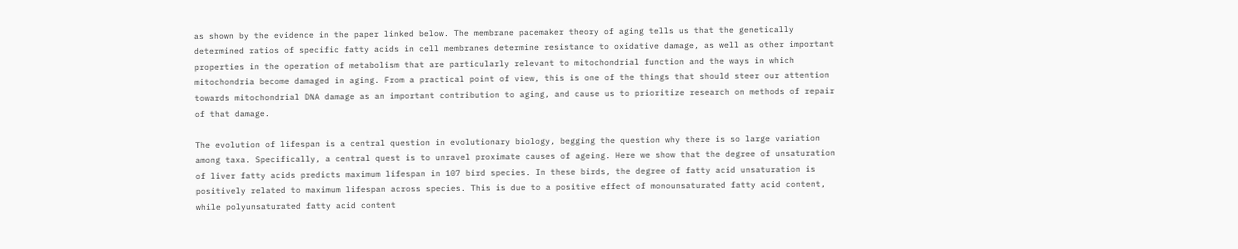as shown by the evidence in the paper linked below. The membrane pacemaker theory of aging tells us that the genetically determined ratios of specific fatty acids in cell membranes determine resistance to oxidative damage, as well as other important properties in the operation of metabolism that are particularly relevant to mitochondrial function and the ways in which mitochondria become damaged in aging. From a practical point of view, this is one of the things that should steer our attention towards mitochondrial DNA damage as an important contribution to aging, and cause us to prioritize research on methods of repair of that damage.

The evolution of lifespan is a central question in evolutionary biology, begging the question why there is so large variation among taxa. Specifically, a central quest is to unravel proximate causes of ageing. Here we show that the degree of unsaturation of liver fatty acids predicts maximum lifespan in 107 bird species. In these birds, the degree of fatty acid unsaturation is positively related to maximum lifespan across species. This is due to a positive effect of monounsaturated fatty acid content, while polyunsaturated fatty acid content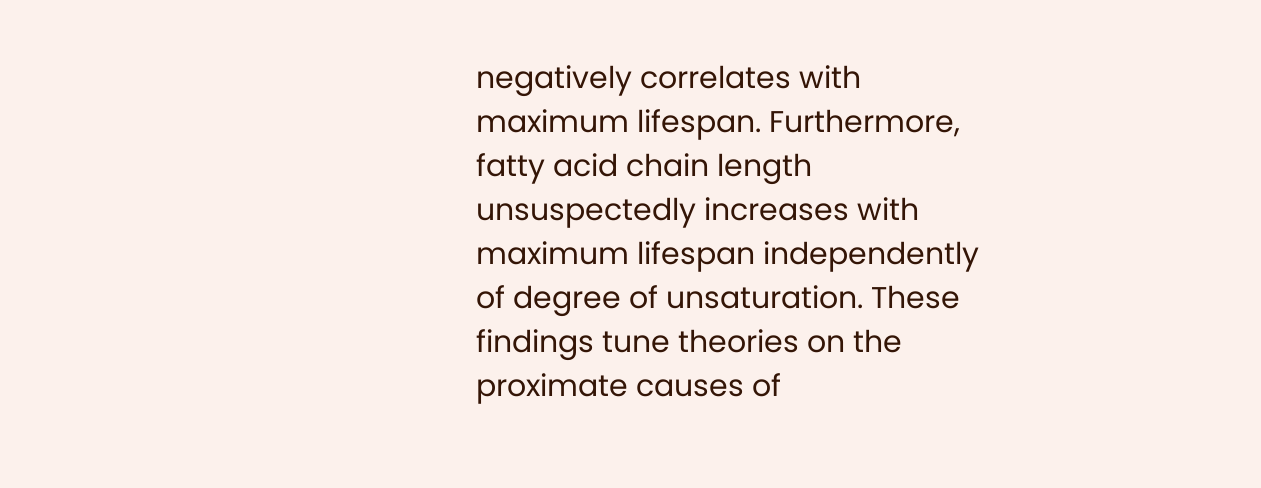negatively correlates with maximum lifespan. Furthermore, fatty acid chain length unsuspectedly increases with maximum lifespan independently of degree of unsaturation. These findings tune theories on the proximate causes of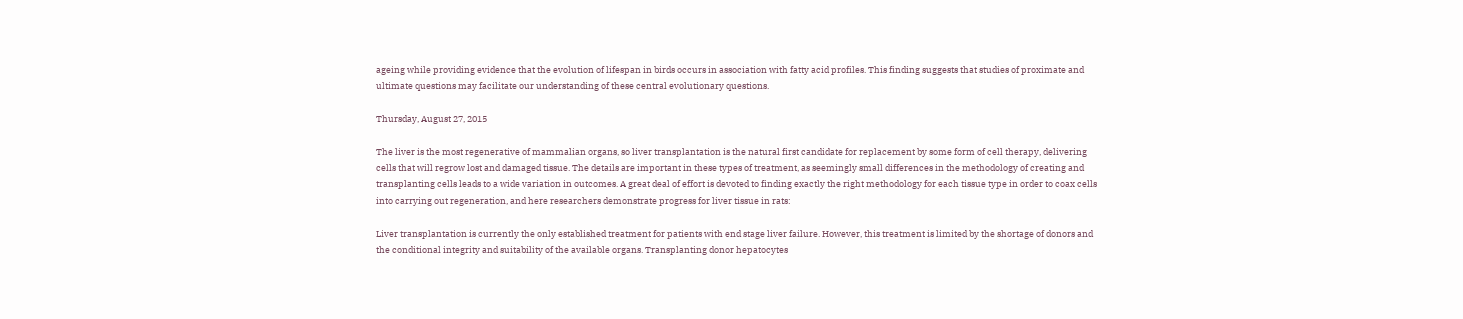ageing while providing evidence that the evolution of lifespan in birds occurs in association with fatty acid profiles. This finding suggests that studies of proximate and ultimate questions may facilitate our understanding of these central evolutionary questions.

Thursday, August 27, 2015

The liver is the most regenerative of mammalian organs, so liver transplantation is the natural first candidate for replacement by some form of cell therapy, delivering cells that will regrow lost and damaged tissue. The details are important in these types of treatment, as seemingly small differences in the methodology of creating and transplanting cells leads to a wide variation in outcomes. A great deal of effort is devoted to finding exactly the right methodology for each tissue type in order to coax cells into carrying out regeneration, and here researchers demonstrate progress for liver tissue in rats:

Liver transplantation is currently the only established treatment for patients with end stage liver failure. However, this treatment is limited by the shortage of donors and the conditional integrity and suitability of the available organs. Transplanting donor hepatocytes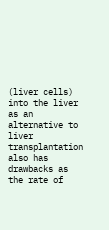(liver cells) into the liver as an alternative to liver transplantation also has drawbacks as the rate of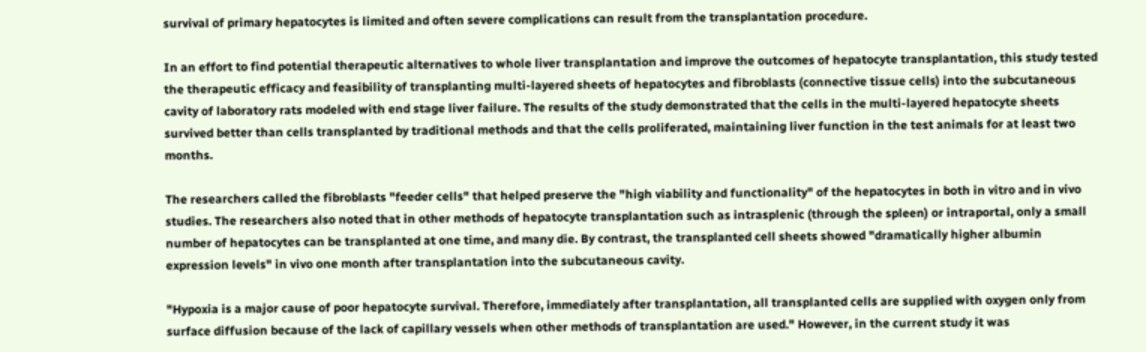survival of primary hepatocytes is limited and often severe complications can result from the transplantation procedure.

In an effort to find potential therapeutic alternatives to whole liver transplantation and improve the outcomes of hepatocyte transplantation, this study tested the therapeutic efficacy and feasibility of transplanting multi-layered sheets of hepatocytes and fibroblasts (connective tissue cells) into the subcutaneous cavity of laboratory rats modeled with end stage liver failure. The results of the study demonstrated that the cells in the multi-layered hepatocyte sheets survived better than cells transplanted by traditional methods and that the cells proliferated, maintaining liver function in the test animals for at least two months.

The researchers called the fibroblasts "feeder cells" that helped preserve the "high viability and functionality" of the hepatocytes in both in vitro and in vivo studies. The researchers also noted that in other methods of hepatocyte transplantation such as intrasplenic (through the spleen) or intraportal, only a small number of hepatocytes can be transplanted at one time, and many die. By contrast, the transplanted cell sheets showed "dramatically higher albumin expression levels" in vivo one month after transplantation into the subcutaneous cavity.

"Hypoxia is a major cause of poor hepatocyte survival. Therefore, immediately after transplantation, all transplanted cells are supplied with oxygen only from surface diffusion because of the lack of capillary vessels when other methods of transplantation are used." However, in the current study it was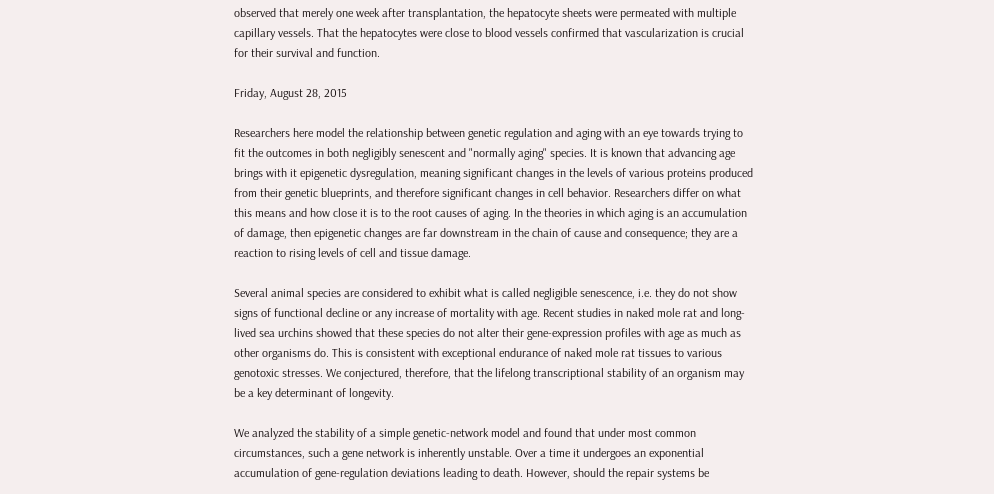observed that merely one week after transplantation, the hepatocyte sheets were permeated with multiple capillary vessels. That the hepatocytes were close to blood vessels confirmed that vascularization is crucial for their survival and function.

Friday, August 28, 2015

Researchers here model the relationship between genetic regulation and aging with an eye towards trying to fit the outcomes in both negligibly senescent and "normally aging" species. It is known that advancing age brings with it epigenetic dysregulation, meaning significant changes in the levels of various proteins produced from their genetic blueprints, and therefore significant changes in cell behavior. Researchers differ on what this means and how close it is to the root causes of aging. In the theories in which aging is an accumulation of damage, then epigenetic changes are far downstream in the chain of cause and consequence; they are a reaction to rising levels of cell and tissue damage.

Several animal species are considered to exhibit what is called negligible senescence, i.e. they do not show signs of functional decline or any increase of mortality with age. Recent studies in naked mole rat and long-lived sea urchins showed that these species do not alter their gene-expression profiles with age as much as other organisms do. This is consistent with exceptional endurance of naked mole rat tissues to various genotoxic stresses. We conjectured, therefore, that the lifelong transcriptional stability of an organism may be a key determinant of longevity.

We analyzed the stability of a simple genetic-network model and found that under most common circumstances, such a gene network is inherently unstable. Over a time it undergoes an exponential accumulation of gene-regulation deviations leading to death. However, should the repair systems be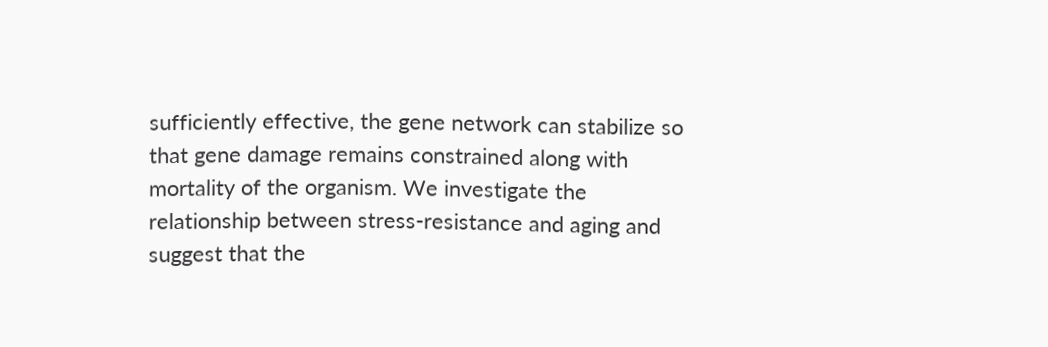sufficiently effective, the gene network can stabilize so that gene damage remains constrained along with mortality of the organism. We investigate the relationship between stress-resistance and aging and suggest that the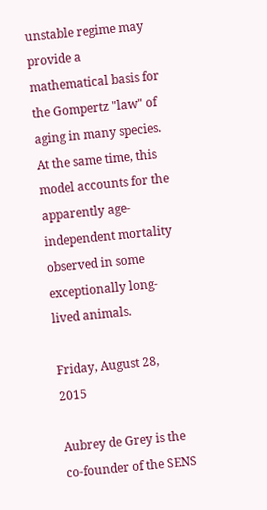unstable regime may provide a mathematical basis for the Gompertz "law" of aging in many species. At the same time, this model accounts for the apparently age-independent mortality observed in some exceptionally long-lived animals.

Friday, August 28, 2015

Aubrey de Grey is the co-founder of the SENS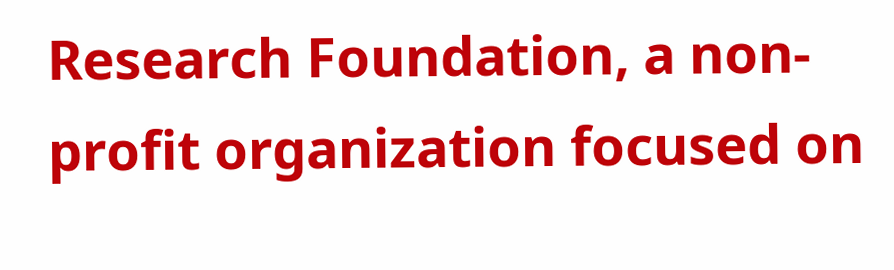Research Foundation, a non-profit organization focused on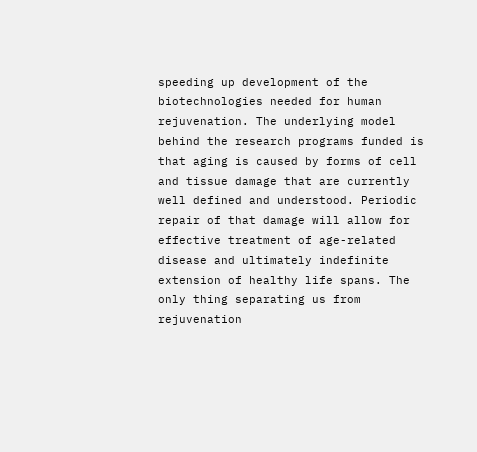speeding up development of the biotechnologies needed for human rejuvenation. The underlying model behind the research programs funded is that aging is caused by forms of cell and tissue damage that are currently well defined and understood. Periodic repair of that damage will allow for effective treatment of age-related disease and ultimately indefinite extension of healthy life spans. The only thing separating us from rejuvenation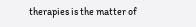therapies is the matter of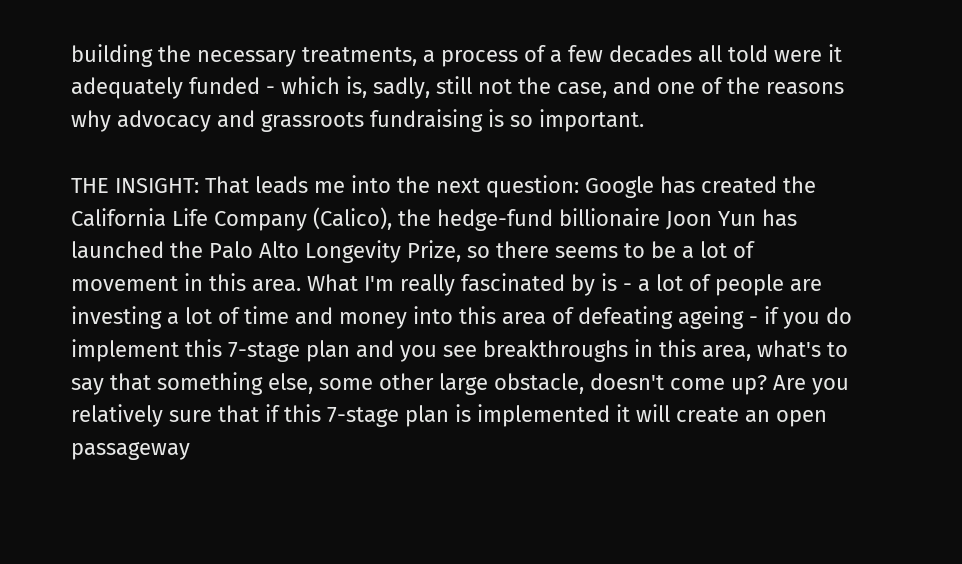building the necessary treatments, a process of a few decades all told were it adequately funded - which is, sadly, still not the case, and one of the reasons why advocacy and grassroots fundraising is so important.

THE INSIGHT: That leads me into the next question: Google has created the California Life Company (Calico), the hedge-fund billionaire Joon Yun has launched the Palo Alto Longevity Prize, so there seems to be a lot of movement in this area. What I'm really fascinated by is - a lot of people are investing a lot of time and money into this area of defeating ageing - if you do implement this 7-stage plan and you see breakthroughs in this area, what's to say that something else, some other large obstacle, doesn't come up? Are you relatively sure that if this 7-stage plan is implemented it will create an open passageway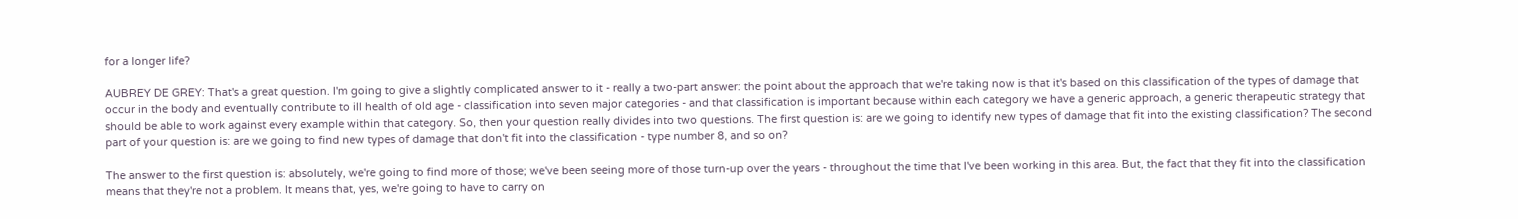for a longer life?

AUBREY DE GREY: That's a great question. I'm going to give a slightly complicated answer to it - really a two-part answer: the point about the approach that we're taking now is that it's based on this classification of the types of damage that occur in the body and eventually contribute to ill health of old age - classification into seven major categories - and that classification is important because within each category we have a generic approach, a generic therapeutic strategy that should be able to work against every example within that category. So, then your question really divides into two questions. The first question is: are we going to identify new types of damage that fit into the existing classification? The second part of your question is: are we going to find new types of damage that don't fit into the classification - type number 8, and so on?

The answer to the first question is: absolutely, we're going to find more of those; we've been seeing more of those turn-up over the years - throughout the time that I've been working in this area. But, the fact that they fit into the classification means that they're not a problem. It means that, yes, we're going to have to carry on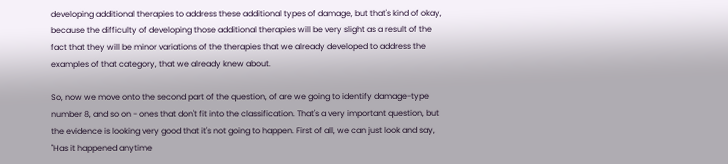developing additional therapies to address these additional types of damage, but that's kind of okay, because the difficulty of developing those additional therapies will be very slight as a result of the fact that they will be minor variations of the therapies that we already developed to address the examples of that category, that we already knew about.

So, now we move onto the second part of the question, of are we going to identify damage-type number 8, and so on - ones that don't fit into the classification. That's a very important question, but the evidence is looking very good that it's not going to happen. First of all, we can just look and say, "Has it happened anytime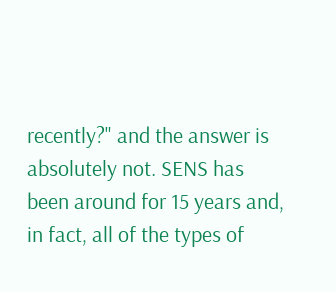recently?" and the answer is absolutely not. SENS has been around for 15 years and, in fact, all of the types of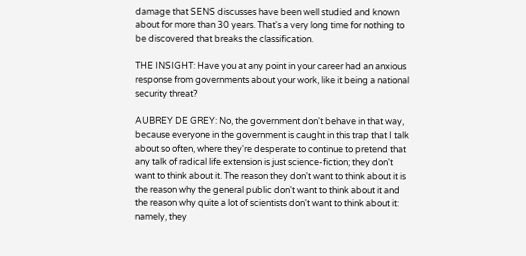damage that SENS discusses have been well studied and known about for more than 30 years. That's a very long time for nothing to be discovered that breaks the classification.

THE INSIGHT: Have you at any point in your career had an anxious response from governments about your work, like it being a national security threat?

AUBREY DE GREY: No, the government don't behave in that way, because everyone in the government is caught in this trap that I talk about so often, where they're desperate to continue to pretend that any talk of radical life extension is just science-fiction; they don't want to think about it. The reason they don't want to think about it is the reason why the general public don't want to think about it and the reason why quite a lot of scientists don't want to think about it: namely, they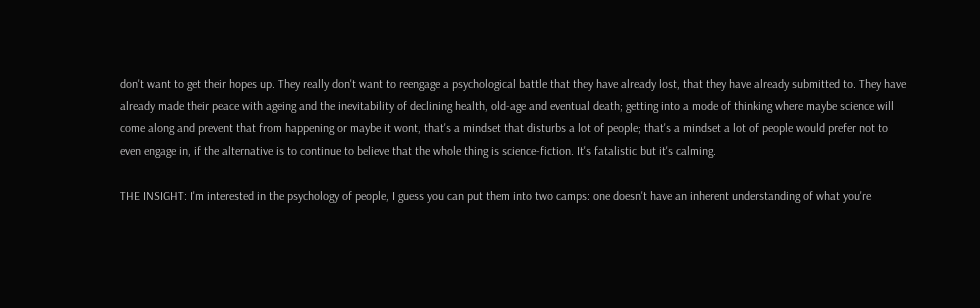don't want to get their hopes up. They really don't want to reengage a psychological battle that they have already lost, that they have already submitted to. They have already made their peace with ageing and the inevitability of declining health, old-age and eventual death; getting into a mode of thinking where maybe science will come along and prevent that from happening or maybe it wont, that's a mindset that disturbs a lot of people; that's a mindset a lot of people would prefer not to even engage in, if the alternative is to continue to believe that the whole thing is science-fiction. It's fatalistic but it's calming.

THE INSIGHT: I'm interested in the psychology of people, I guess you can put them into two camps: one doesn't have an inherent understanding of what you're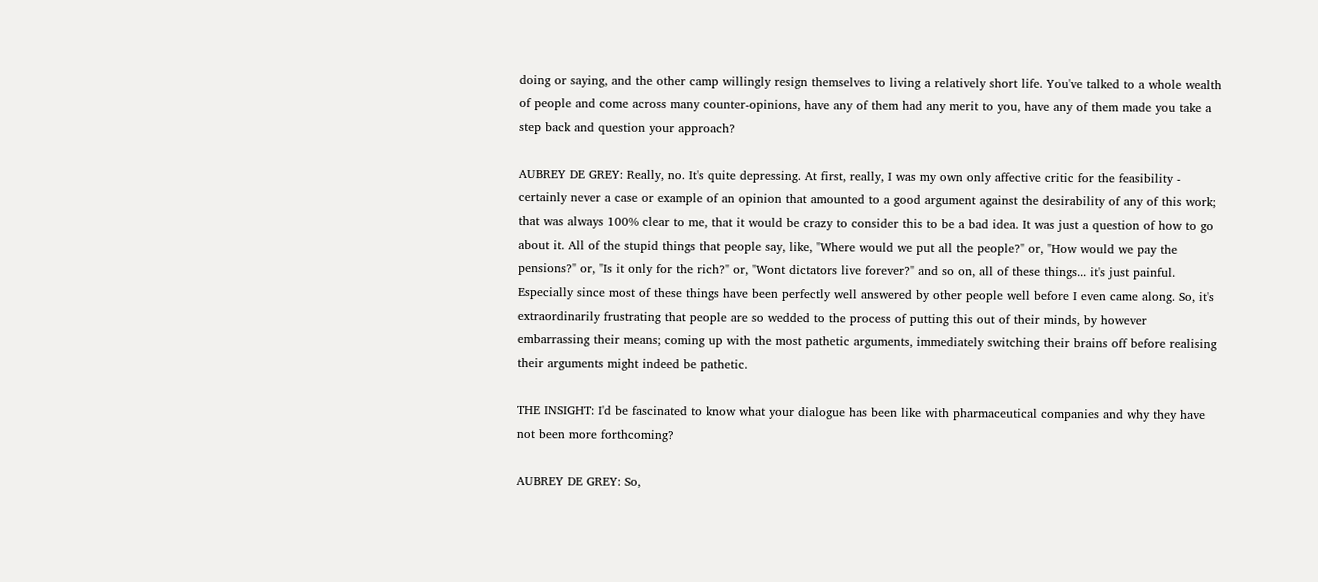doing or saying, and the other camp willingly resign themselves to living a relatively short life. You've talked to a whole wealth of people and come across many counter-opinions, have any of them had any merit to you, have any of them made you take a step back and question your approach?

AUBREY DE GREY: Really, no. It's quite depressing. At first, really, I was my own only affective critic for the feasibility - certainly never a case or example of an opinion that amounted to a good argument against the desirability of any of this work; that was always 100% clear to me, that it would be crazy to consider this to be a bad idea. It was just a question of how to go about it. All of the stupid things that people say, like, "Where would we put all the people?" or, "How would we pay the pensions?" or, "Is it only for the rich?" or, "Wont dictators live forever?" and so on, all of these things... it's just painful. Especially since most of these things have been perfectly well answered by other people well before I even came along. So, it's extraordinarily frustrating that people are so wedded to the process of putting this out of their minds, by however embarrassing their means; coming up with the most pathetic arguments, immediately switching their brains off before realising their arguments might indeed be pathetic.

THE INSIGHT: I'd be fascinated to know what your dialogue has been like with pharmaceutical companies and why they have not been more forthcoming?

AUBREY DE GREY: So,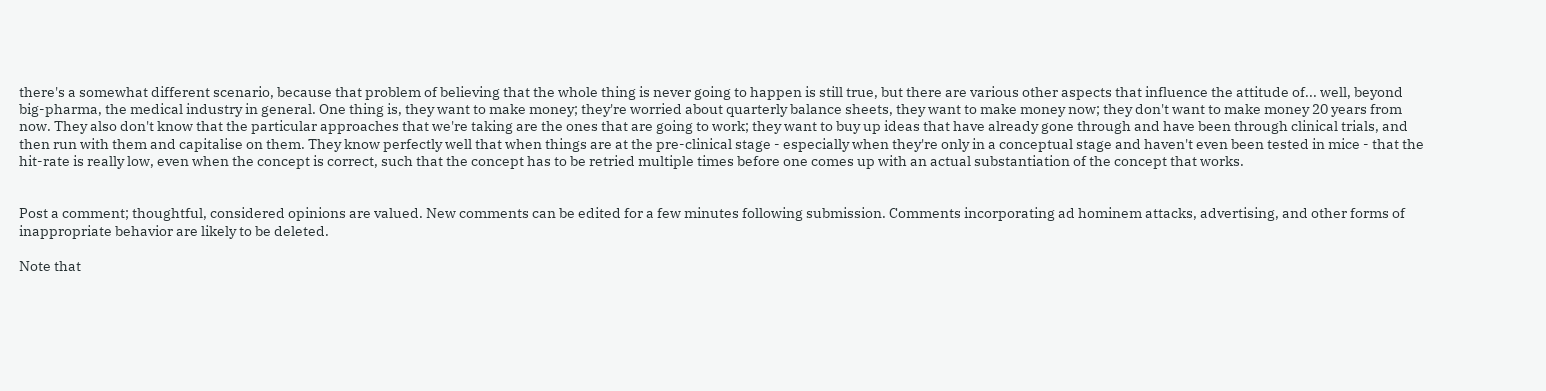there's a somewhat different scenario, because that problem of believing that the whole thing is never going to happen is still true, but there are various other aspects that influence the attitude of... well, beyond big-pharma, the medical industry in general. One thing is, they want to make money; they're worried about quarterly balance sheets, they want to make money now; they don't want to make money 20 years from now. They also don't know that the particular approaches that we're taking are the ones that are going to work; they want to buy up ideas that have already gone through and have been through clinical trials, and then run with them and capitalise on them. They know perfectly well that when things are at the pre-clinical stage - especially when they're only in a conceptual stage and haven't even been tested in mice - that the hit-rate is really low, even when the concept is correct, such that the concept has to be retried multiple times before one comes up with an actual substantiation of the concept that works.


Post a comment; thoughtful, considered opinions are valued. New comments can be edited for a few minutes following submission. Comments incorporating ad hominem attacks, advertising, and other forms of inappropriate behavior are likely to be deleted.

Note that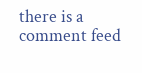there is a comment feed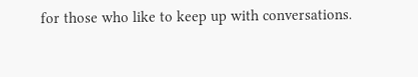for those who like to keep up with conversations.